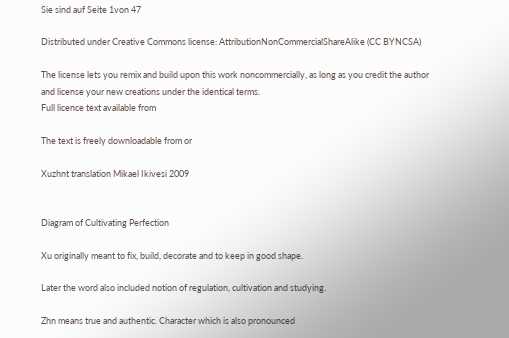Sie sind auf Seite 1von 47

Distributed under Creative Commons license: AttributionNonCommercialShareAlike (CC BYNCSA)

The license lets you remix and build upon this work noncommercially, as long as you credit the author and license your new creations under the identical terms.
Full licence text available from

The text is freely downloadable from or

Xuzhnt translation Mikael Ikivesi 2009


Diagram of Cultivating Perfection

Xu originally meant to fix, build, decorate and to keep in good shape.

Later the word also included notion of regulation, cultivation and studying.

Zhn means true and authentic. Character which is also pronounced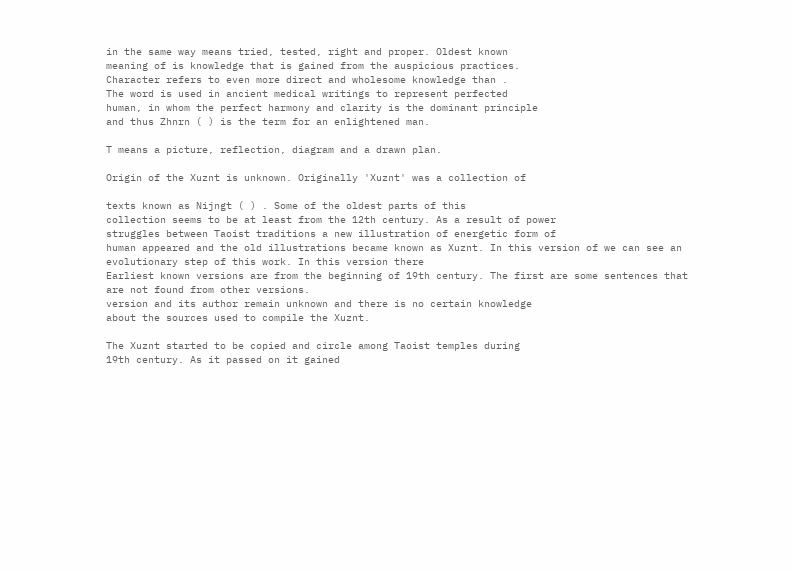in the same way means tried, tested, right and proper. Oldest known
meaning of is knowledge that is gained from the auspicious practices.
Character refers to even more direct and wholesome knowledge than .
The word is used in ancient medical writings to represent perfected
human, in whom the perfect harmony and clarity is the dominant principle
and thus Zhnrn ( ) is the term for an enlightened man.

T means a picture, reflection, diagram and a drawn plan.

Origin of the Xuznt is unknown. Originally 'Xuznt' was a collection of

texts known as Nijngt ( ) . Some of the oldest parts of this
collection seems to be at least from the 12th century. As a result of power
struggles between Taoist traditions a new illustration of energetic form of
human appeared and the old illustrations became known as Xuznt. In this version of we can see an evolutionary step of this work. In this version there
Earliest known versions are from the beginning of 19th century. The first are some sentences that are not found from other versions.
version and its author remain unknown and there is no certain knowledge
about the sources used to compile the Xuznt.

The Xuznt started to be copied and circle among Taoist temples during
19th century. As it passed on it gained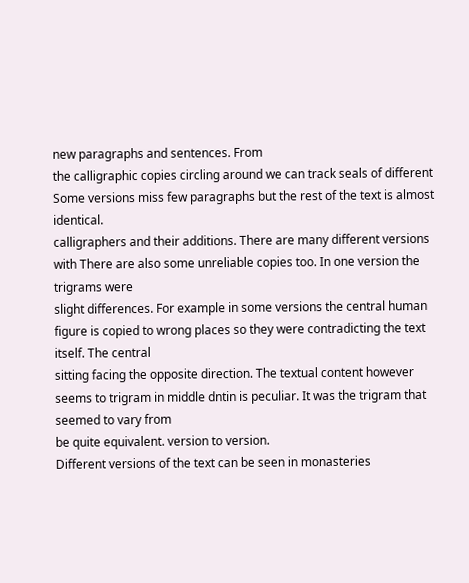new paragraphs and sentences. From
the calligraphic copies circling around we can track seals of different Some versions miss few paragraphs but the rest of the text is almost identical.
calligraphers and their additions. There are many different versions with There are also some unreliable copies too. In one version the trigrams were
slight differences. For example in some versions the central human figure is copied to wrong places so they were contradicting the text itself. The central
sitting facing the opposite direction. The textual content however seems to trigram in middle dntin is peculiar. It was the trigram that seemed to vary from
be quite equivalent. version to version.
Different versions of the text can be seen in monasteries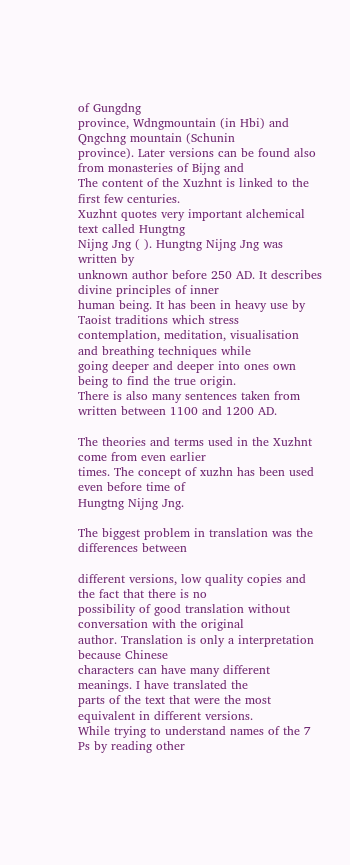of Gungdng
province, Wdngmountain (in Hbi) and Qngchng mountain (Schunin
province). Later versions can be found also from monasteries of Bijng and
The content of the Xuzhnt is linked to the first few centuries.
Xuzhnt quotes very important alchemical text called Hungtng
Nijng Jng ( ). Hungtng Nijng Jng was written by
unknown author before 250 AD. It describes divine principles of inner
human being. It has been in heavy use by Taoist traditions which stress
contemplation, meditation, visualisation and breathing techniques while
going deeper and deeper into ones own being to find the true origin.
There is also many sentences taken from
written between 1100 and 1200 AD.

The theories and terms used in the Xuzhnt come from even earlier
times. The concept of xuzhn has been used even before time of
Hungtng Nijng Jng.

The biggest problem in translation was the differences between

different versions, low quality copies and the fact that there is no
possibility of good translation without conversation with the original
author. Translation is only a interpretation because Chinese
characters can have many different meanings. I have translated the
parts of the text that were the most equivalent in different versions.
While trying to understand names of the 7 Ps by reading other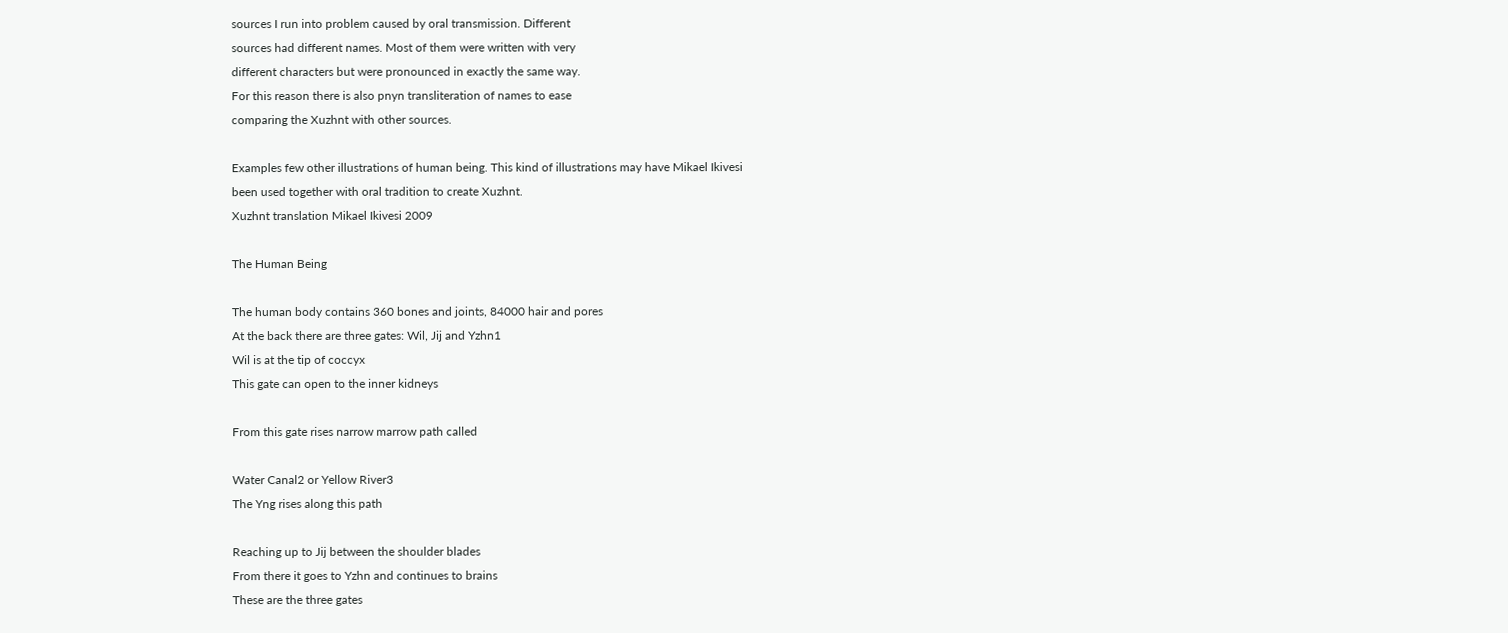sources I run into problem caused by oral transmission. Different
sources had different names. Most of them were written with very
different characters but were pronounced in exactly the same way.
For this reason there is also pnyn transliteration of names to ease
comparing the Xuzhnt with other sources.

Examples few other illustrations of human being. This kind of illustrations may have Mikael Ikivesi
been used together with oral tradition to create Xuzhnt.
Xuzhnt translation Mikael Ikivesi 2009

The Human Being

The human body contains 360 bones and joints, 84000 hair and pores
At the back there are three gates: Wil, Jij and Yzhn1
Wil is at the tip of coccyx
This gate can open to the inner kidneys

From this gate rises narrow marrow path called

Water Canal2 or Yellow River3
The Yng rises along this path

Reaching up to Jij between the shoulder blades
From there it goes to Yzhn and continues to brains
These are the three gates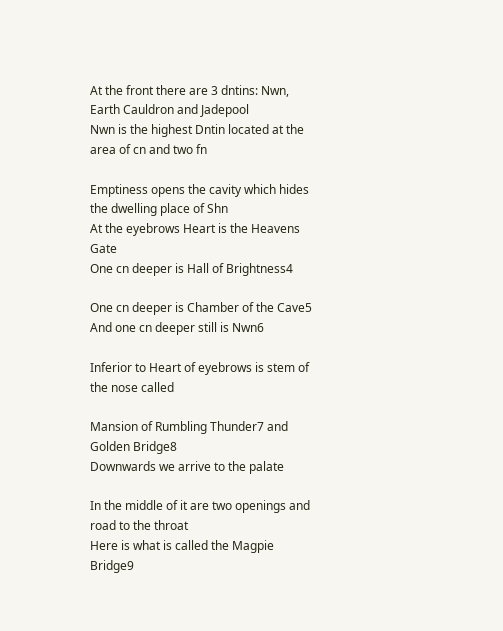At the front there are 3 dntins: Nwn, Earth Cauldron and Jadepool
Nwn is the highest Dntin located at the area of cn and two fn

Emptiness opens the cavity which hides the dwelling place of Shn
At the eyebrows Heart is the Heavens Gate
One cn deeper is Hall of Brightness4

One cn deeper is Chamber of the Cave5
And one cn deeper still is Nwn6

Inferior to Heart of eyebrows is stem of the nose called

Mansion of Rumbling Thunder7 and Golden Bridge8
Downwards we arrive to the palate

In the middle of it are two openings and road to the throat
Here is what is called the Magpie Bridge9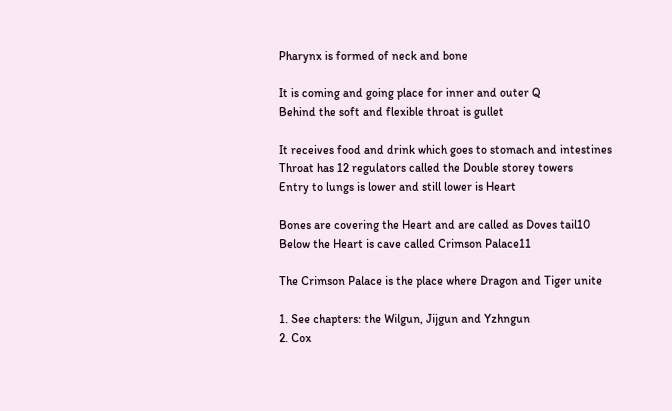Pharynx is formed of neck and bone

It is coming and going place for inner and outer Q
Behind the soft and flexible throat is gullet

It receives food and drink which goes to stomach and intestines
Throat has 12 regulators called the Double storey towers
Entry to lungs is lower and still lower is Heart

Bones are covering the Heart and are called as Doves tail10
Below the Heart is cave called Crimson Palace11

The Crimson Palace is the place where Dragon and Tiger unite

1. See chapters: the Wilgun, Jijgun and Yzhngun
2. Cox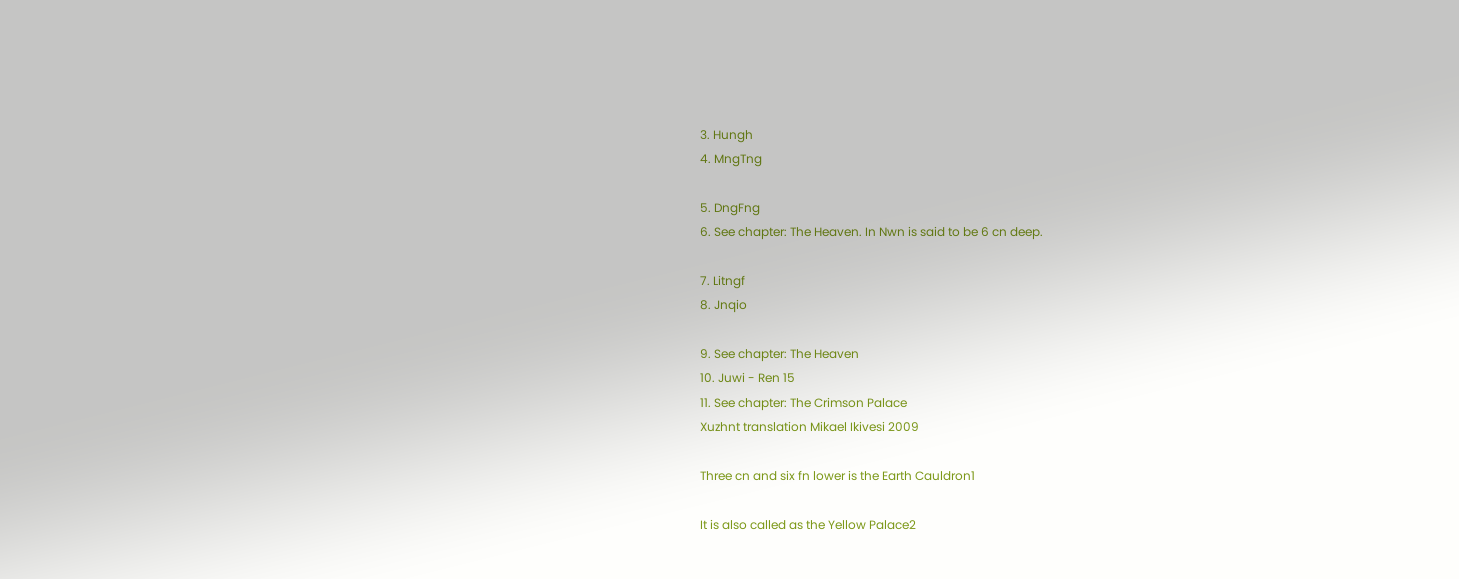3. Hungh
4. MngTng

5. DngFng
6. See chapter: The Heaven. In Nwn is said to be 6 cn deep.

7. Litngf
8. Jnqio

9. See chapter: The Heaven
10. Juwi - Ren 15
11. See chapter: The Crimson Palace
Xuzhnt translation Mikael Ikivesi 2009

Three cn and six fn lower is the Earth Cauldron1

It is also called as the Yellow Palace2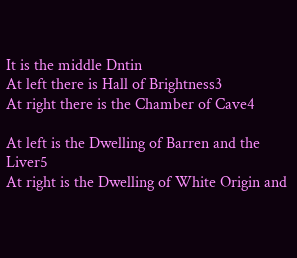It is the middle Dntin
At left there is Hall of Brightness3
At right there is the Chamber of Cave4

At left is the Dwelling of Barren and the Liver5
At right is the Dwelling of White Origin and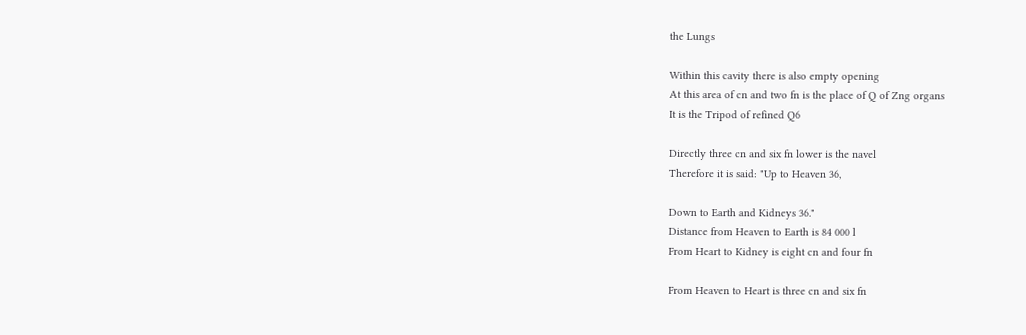the Lungs

Within this cavity there is also empty opening
At this area of cn and two fn is the place of Q of Zng organs
It is the Tripod of refined Q6

Directly three cn and six fn lower is the navel
Therefore it is said: "Up to Heaven 36,

Down to Earth and Kidneys 36."
Distance from Heaven to Earth is 84 000 l
From Heart to Kidney is eight cn and four fn

From Heaven to Heart is three cn and six fn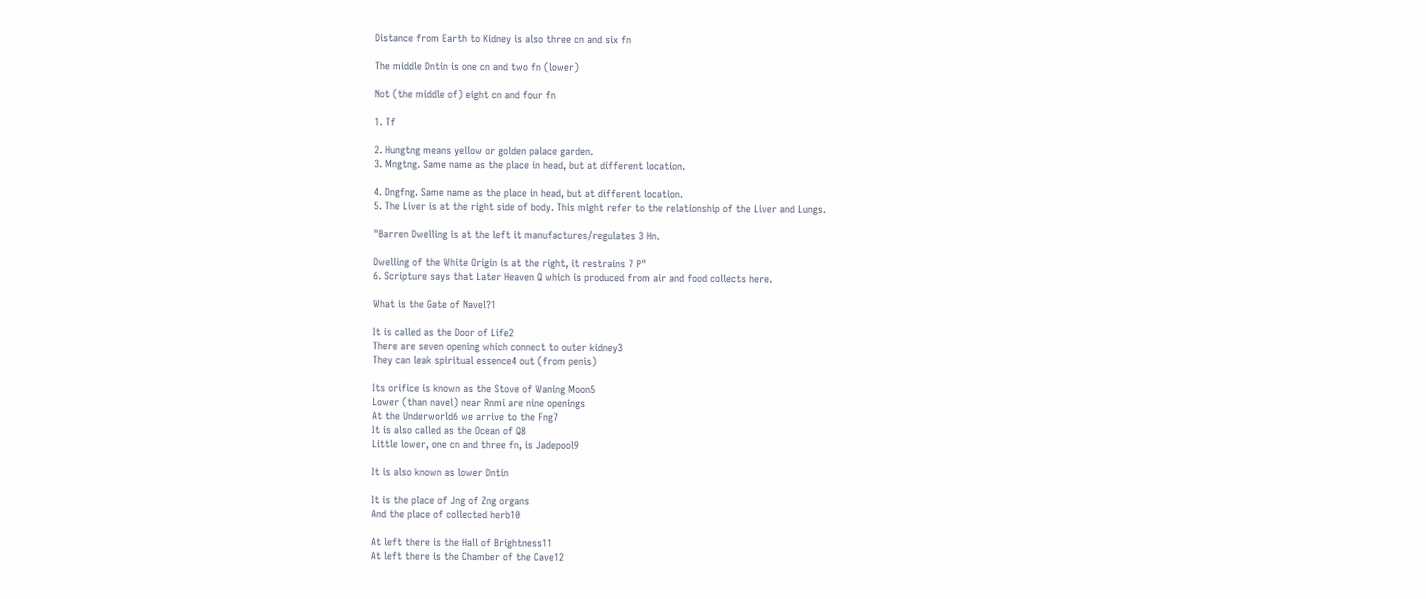Distance from Earth to Kidney is also three cn and six fn

The middle Dntin is one cn and two fn (lower)

Not (the middle of) eight cn and four fn

1. Tf

2. Hungtng means yellow or golden palace garden.
3. Mngtng. Same name as the place in head, but at different location.

4. Dngfng. Same name as the place in head, but at different location.
5. The Liver is at the right side of body. This might refer to the relationship of the Liver and Lungs.

"Barren Dwelling is at the left it manufactures/regulates 3 Hn.

Dwelling of the White Origin is at the right, it restrains 7 P"
6. Scripture says that Later Heaven Q which is produced from air and food collects here.

What is the Gate of Navel?1

It is called as the Door of Life2
There are seven opening which connect to outer kidney3
They can leak spiritual essence4 out (from penis)

Its orifice is known as the Stove of Waning Moon5
Lower (than navel) near Rnmi are nine openings
At the Underworld6 we arrive to the Fng7
It is also called as the Ocean of Q8
Little lower, one cn and three fn, is Jadepool9

It is also known as lower Dntin

It is the place of Jng of Zng organs
And the place of collected herb10

At left there is the Hall of Brightness11
At left there is the Chamber of the Cave12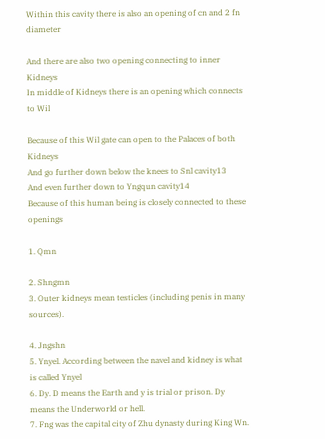Within this cavity there is also an opening of cn and 2 fn diameter

And there are also two opening connecting to inner Kidneys
In middle of Kidneys there is an opening which connects to Wil

Because of this Wil gate can open to the Palaces of both Kidneys
And go further down below the knees to Snl cavity13
And even further down to Yngqun cavity14
Because of this human being is closely connected to these openings

1. Qmn

2. Shngmn
3. Outer kidneys mean testicles (including penis in many sources).

4. Jngshn
5. Ynyel. According between the navel and kidney is what is called Ynyel
6. Dy. D means the Earth and y is trial or prison. Dy means the Underworld or hell.
7. Fng was the capital city of Zhu dynasty during King Wn.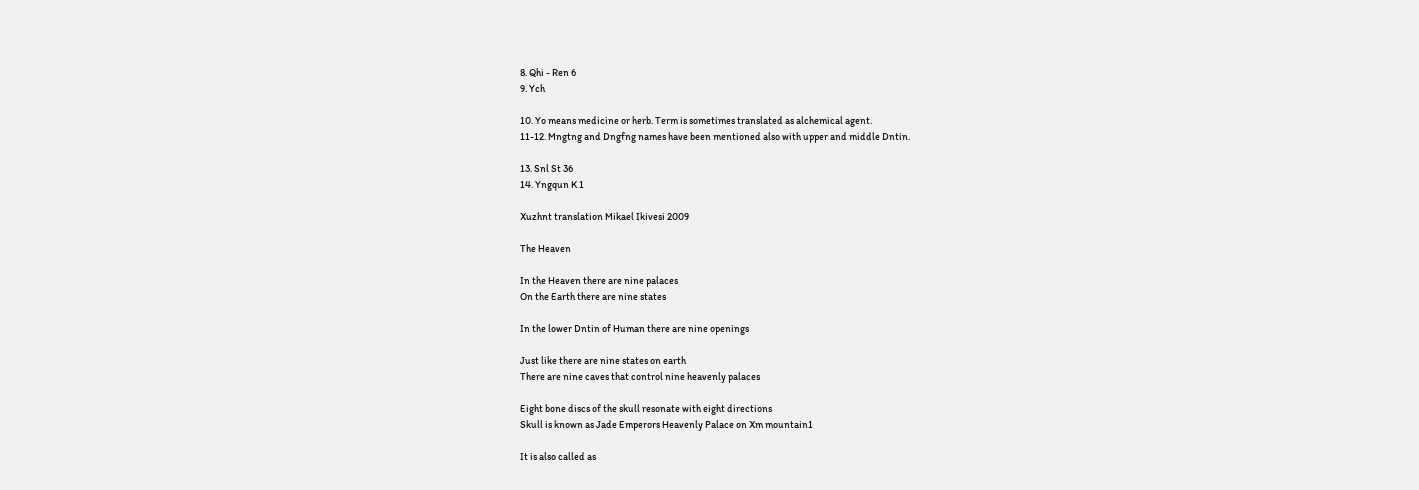8. Qhi - Ren 6
9. Ych

10. Yo means medicine or herb. Term is sometimes translated as alchemical agent.
11-12. Mngtng and Dngfng names have been mentioned also with upper and middle Dntin.

13. Snl St 36
14. Yngqun K 1

Xuzhnt translation Mikael Ikivesi 2009

The Heaven

In the Heaven there are nine palaces
On the Earth there are nine states

In the lower Dntin of Human there are nine openings

Just like there are nine states on earth
There are nine caves that control nine heavenly palaces

Eight bone discs of the skull resonate with eight directions
Skull is known as Jade Emperors Heavenly Palace on Xm mountain1

It is also called as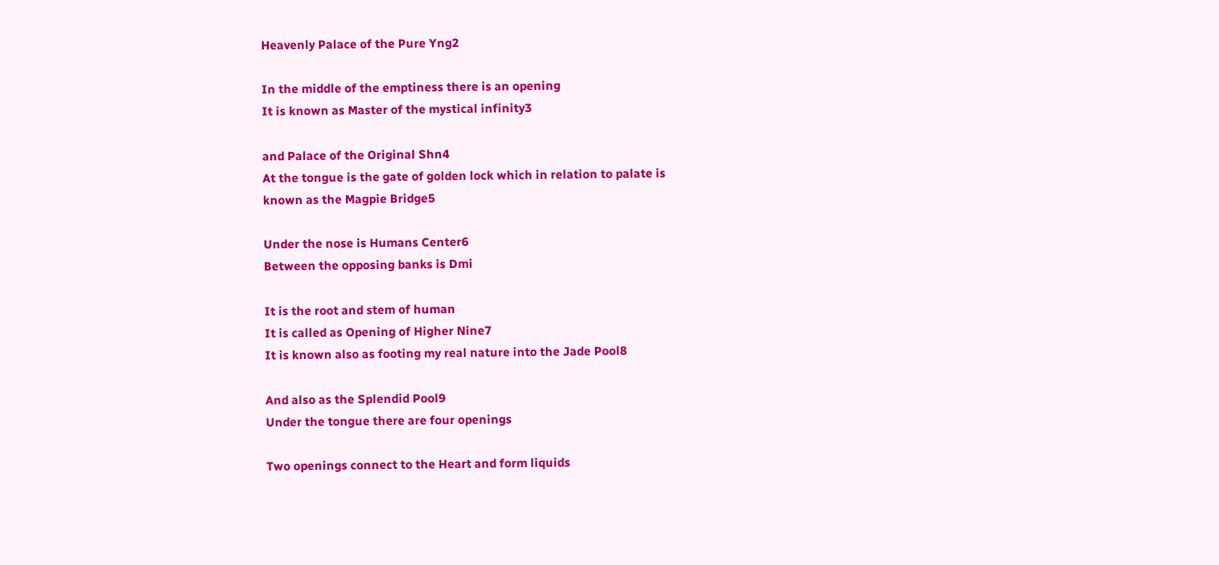Heavenly Palace of the Pure Yng2

In the middle of the emptiness there is an opening
It is known as Master of the mystical infinity3

and Palace of the Original Shn4
At the tongue is the gate of golden lock which in relation to palate is
known as the Magpie Bridge5

Under the nose is Humans Center6
Between the opposing banks is Dmi

It is the root and stem of human
It is called as Opening of Higher Nine7
It is known also as footing my real nature into the Jade Pool8

And also as the Splendid Pool9
Under the tongue there are four openings

Two openings connect to the Heart and form liquids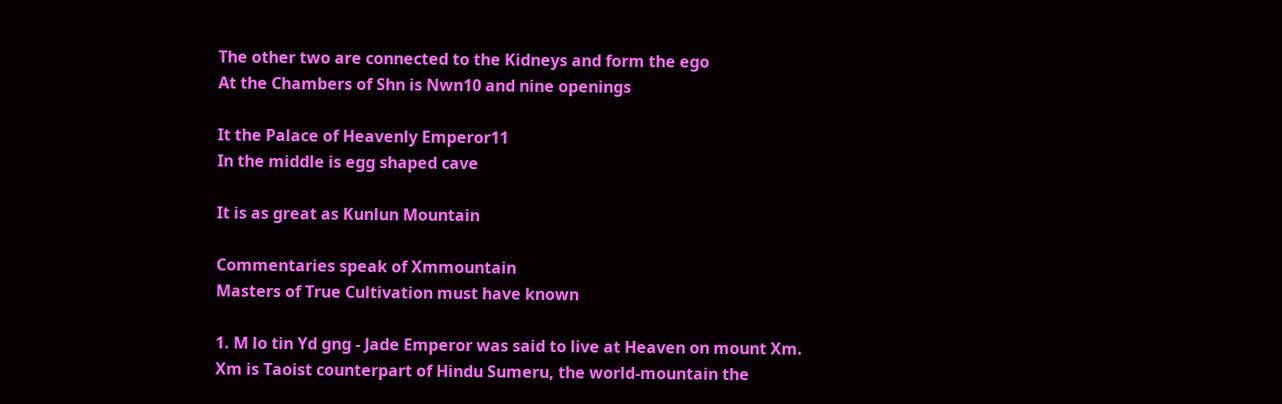The other two are connected to the Kidneys and form the ego
At the Chambers of Shn is Nwn10 and nine openings

It the Palace of Heavenly Emperor11
In the middle is egg shaped cave

It is as great as Kunlun Mountain

Commentaries speak of Xmmountain
Masters of True Cultivation must have known

1. M lo tin Yd gng - Jade Emperor was said to live at Heaven on mount Xm.
Xm is Taoist counterpart of Hindu Sumeru, the world-mountain the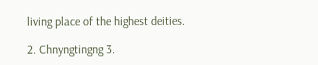living place of the highest deities.

2. Chnyngtingng 3.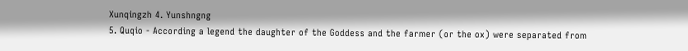Xunqingzh 4. Yunshngng
5. Quqio - According a legend the daughter of the Goddess and the farmer (or the ox) were separated from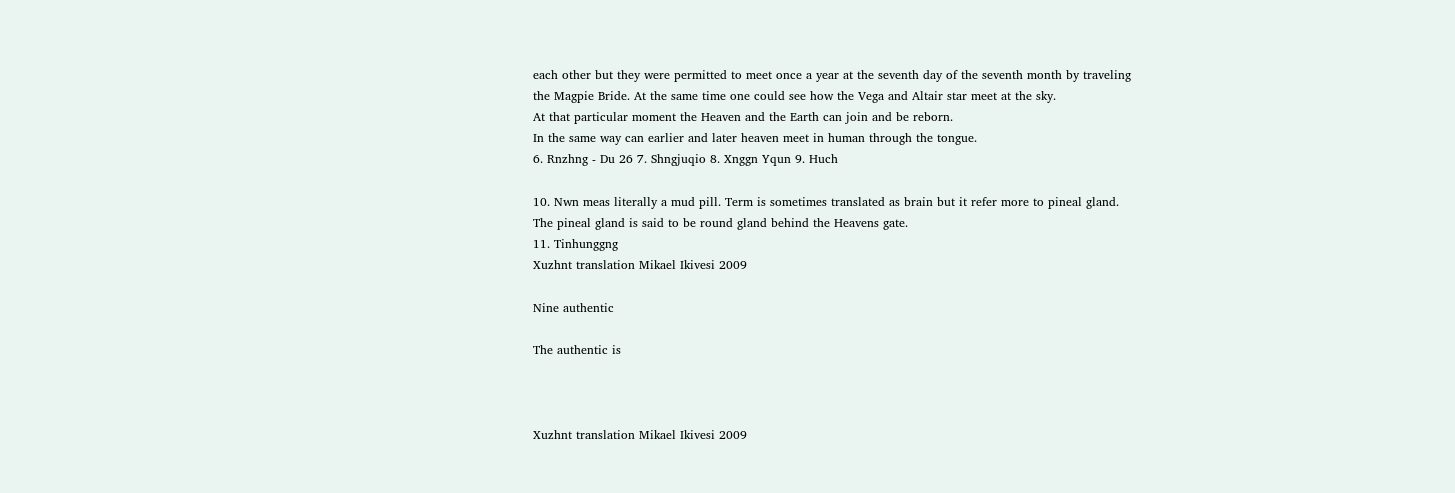each other but they were permitted to meet once a year at the seventh day of the seventh month by traveling
the Magpie Bride. At the same time one could see how the Vega and Altair star meet at the sky.
At that particular moment the Heaven and the Earth can join and be reborn.
In the same way can earlier and later heaven meet in human through the tongue.
6. Rnzhng - Du 26 7. Shngjuqio 8. Xnggn Yqun 9. Huch

10. Nwn meas literally a mud pill. Term is sometimes translated as brain but it refer more to pineal gland.
The pineal gland is said to be round gland behind the Heavens gate.
11. Tinhunggng
Xuzhnt translation Mikael Ikivesi 2009

Nine authentic

The authentic is



Xuzhnt translation Mikael Ikivesi 2009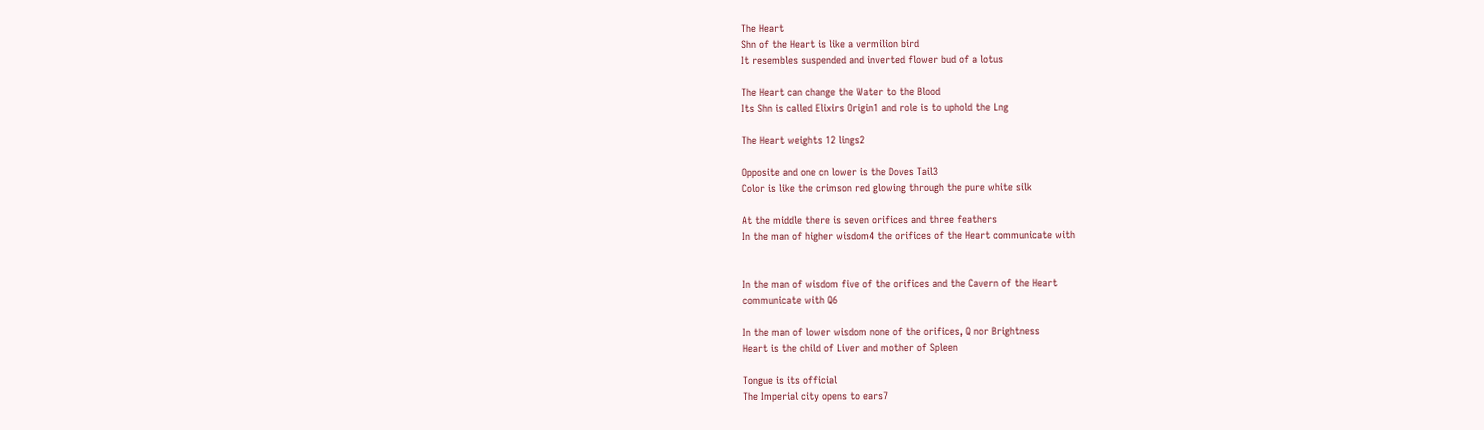The Heart
Shn of the Heart is like a vermilion bird
It resembles suspended and inverted flower bud of a lotus

The Heart can change the Water to the Blood
Its Shn is called Elixirs Origin1 and role is to uphold the Lng

The Heart weights 12 lings2

Opposite and one cn lower is the Doves Tail3
Color is like the crimson red glowing through the pure white silk

At the middle there is seven orifices and three feathers
In the man of higher wisdom4 the orifices of the Heart communicate with


In the man of wisdom five of the orifices and the Cavern of the Heart
communicate with Q6

In the man of lower wisdom none of the orifices, Q nor Brightness
Heart is the child of Liver and mother of Spleen

Tongue is its official
The Imperial city opens to ears7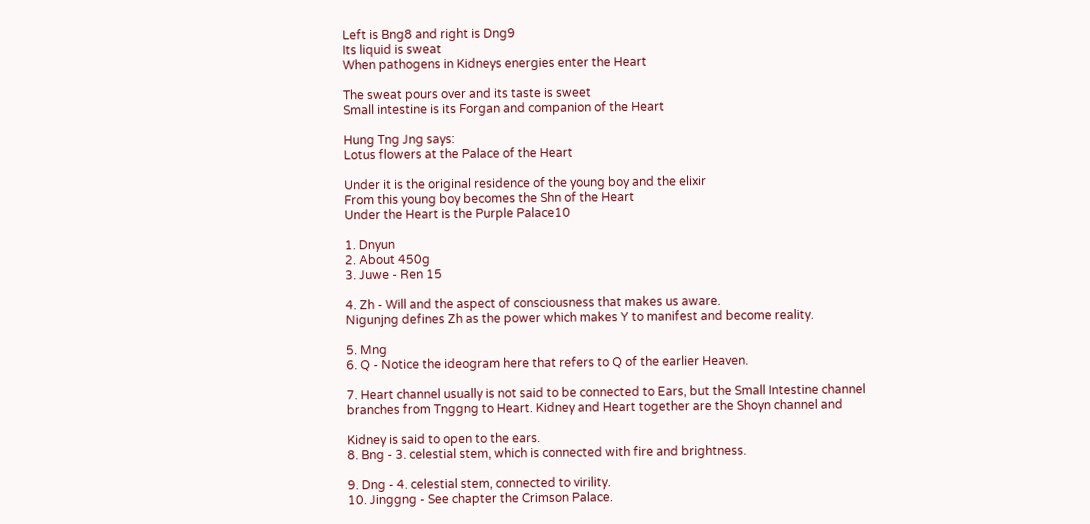Left is Bng8 and right is Dng9
Its liquid is sweat
When pathogens in Kidneys energies enter the Heart

The sweat pours over and its taste is sweet
Small intestine is its Forgan and companion of the Heart

Hung Tng Jng says:
Lotus flowers at the Palace of the Heart

Under it is the original residence of the young boy and the elixir
From this young boy becomes the Shn of the Heart
Under the Heart is the Purple Palace10

1. Dnyun
2. About 450g
3. Juwe - Ren 15

4. Zh - Will and the aspect of consciousness that makes us aware.
Nigunjng defines Zh as the power which makes Y to manifest and become reality.

5. Mng
6. Q - Notice the ideogram here that refers to Q of the earlier Heaven.

7. Heart channel usually is not said to be connected to Ears, but the Small Intestine channel
branches from Tnggng to Heart. Kidney and Heart together are the Shoyn channel and

Kidney is said to open to the ears.
8. Bng - 3. celestial stem, which is connected with fire and brightness.

9. Dng - 4. celestial stem, connected to virility.
10. Jinggng - See chapter the Crimson Palace.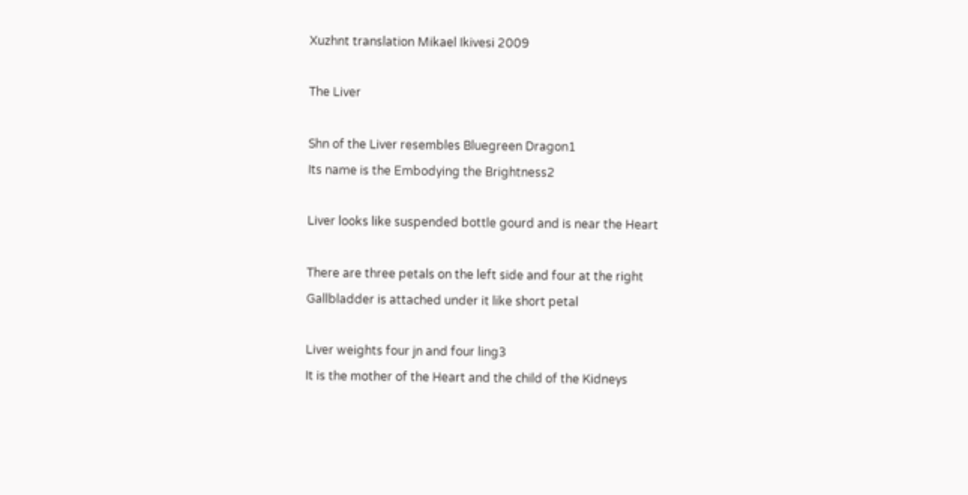Xuzhnt translation Mikael Ikivesi 2009

The Liver

Shn of the Liver resembles Bluegreen Dragon1
Its name is the Embodying the Brightness2

Liver looks like suspended bottle gourd and is near the Heart

There are three petals on the left side and four at the right
Gallbladder is attached under it like short petal

Liver weights four jn and four ling3
It is the mother of the Heart and the child of the Kidneys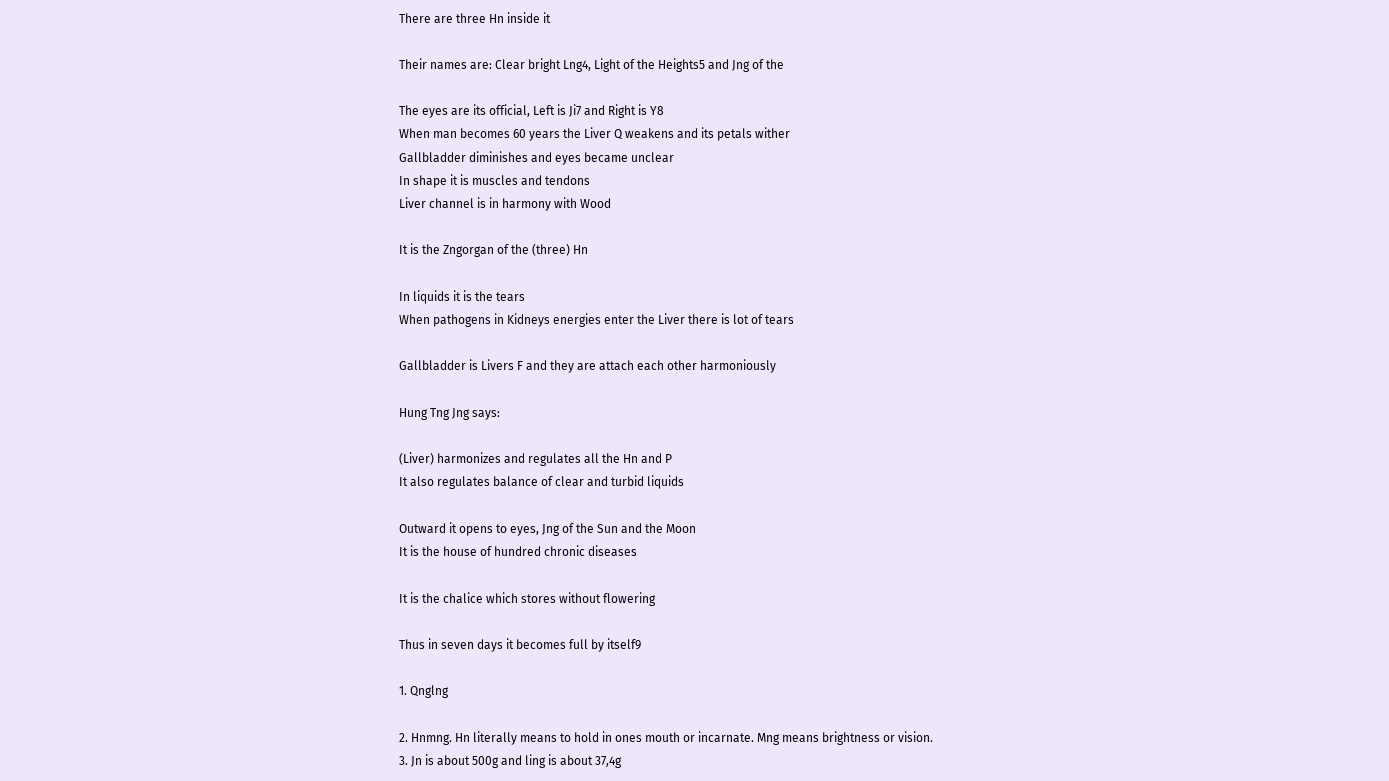There are three Hn inside it

Their names are: Clear bright Lng4, Light of the Heights5 and Jng of the

The eyes are its official, Left is Ji7 and Right is Y8
When man becomes 60 years the Liver Q weakens and its petals wither
Gallbladder diminishes and eyes became unclear
In shape it is muscles and tendons
Liver channel is in harmony with Wood

It is the Zngorgan of the (three) Hn

In liquids it is the tears
When pathogens in Kidneys energies enter the Liver there is lot of tears

Gallbladder is Livers F and they are attach each other harmoniously

Hung Tng Jng says:

(Liver) harmonizes and regulates all the Hn and P
It also regulates balance of clear and turbid liquids

Outward it opens to eyes, Jng of the Sun and the Moon
It is the house of hundred chronic diseases

It is the chalice which stores without flowering

Thus in seven days it becomes full by itself9

1. Qnglng

2. Hnmng. Hn literally means to hold in ones mouth or incarnate. Mng means brightness or vision.
3. Jn is about 500g and ling is about 37,4g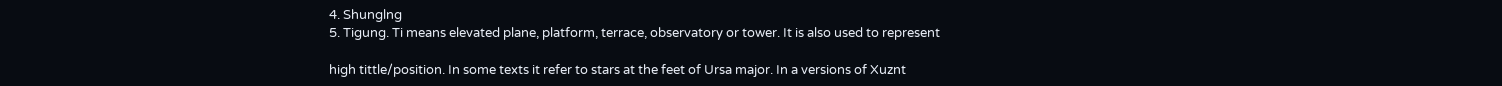4. Shunglng
5. Tigung. Ti means elevated plane, platform, terrace, observatory or tower. It is also used to represent

high tittle/position. In some texts it refer to stars at the feet of Ursa major. In a versions of Xuznt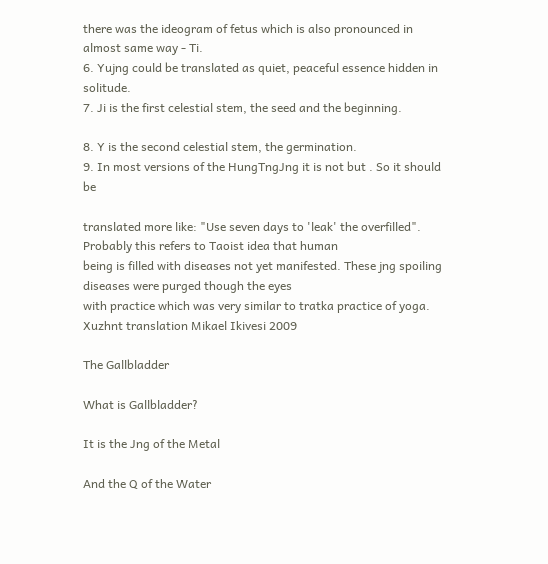there was the ideogram of fetus which is also pronounced in almost same way - Ti.
6. Yujng could be translated as quiet, peaceful essence hidden in solitude.
7. Ji is the first celestial stem, the seed and the beginning.

8. Y is the second celestial stem, the germination.
9. In most versions of the HungTngJng it is not but . So it should be

translated more like: "Use seven days to 'leak' the overfilled". Probably this refers to Taoist idea that human
being is filled with diseases not yet manifested. These jng spoiling diseases were purged though the eyes
with practice which was very similar to tratka practice of yoga.
Xuzhnt translation Mikael Ikivesi 2009

The Gallbladder

What is Gallbladder?

It is the Jng of the Metal

And the Q of the Water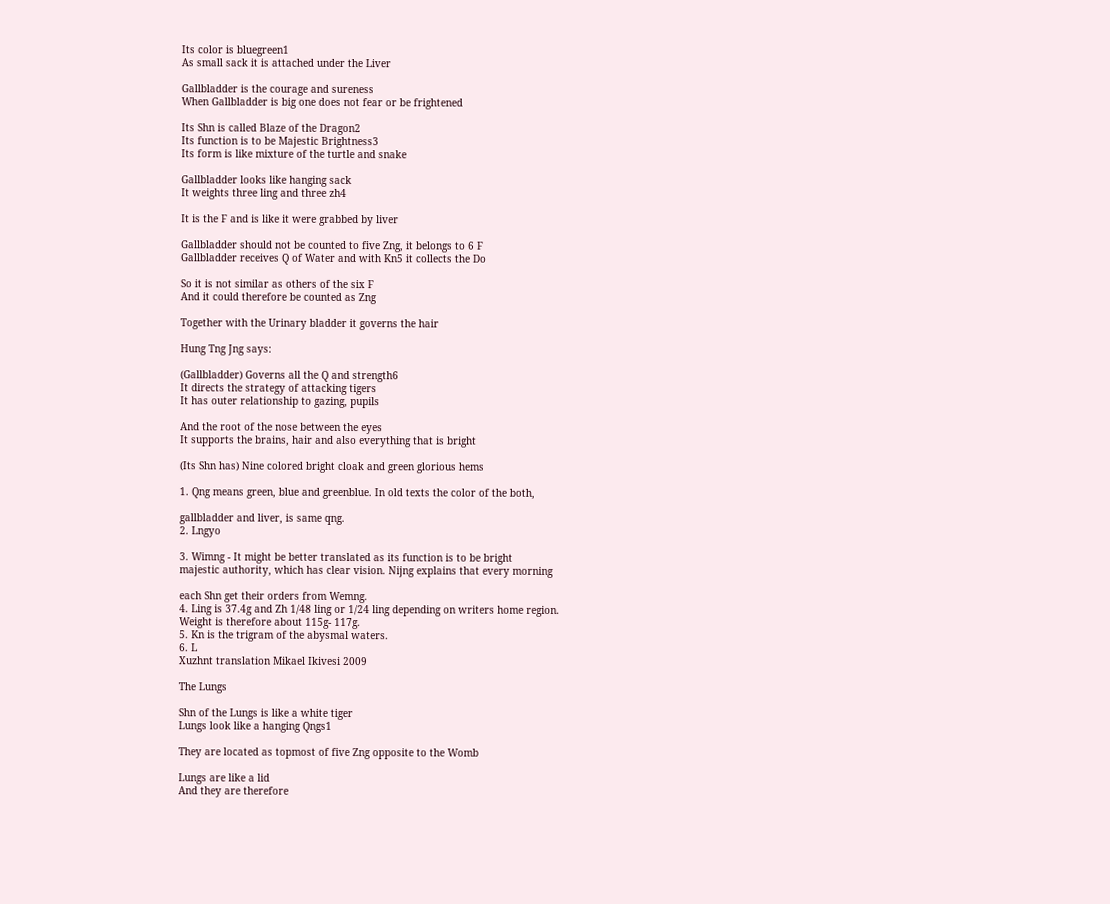Its color is bluegreen1
As small sack it is attached under the Liver

Gallbladder is the courage and sureness
When Gallbladder is big one does not fear or be frightened

Its Shn is called Blaze of the Dragon2
Its function is to be Majestic Brightness3
Its form is like mixture of the turtle and snake

Gallbladder looks like hanging sack
It weights three ling and three zh4

It is the F and is like it were grabbed by liver

Gallbladder should not be counted to five Zng, it belongs to 6 F
Gallbladder receives Q of Water and with Kn5 it collects the Do

So it is not similar as others of the six F
And it could therefore be counted as Zng

Together with the Urinary bladder it governs the hair

Hung Tng Jng says:

(Gallbladder) Governs all the Q and strength6
It directs the strategy of attacking tigers
It has outer relationship to gazing, pupils

And the root of the nose between the eyes
It supports the brains, hair and also everything that is bright

(Its Shn has) Nine colored bright cloak and green glorious hems

1. Qng means green, blue and greenblue. In old texts the color of the both,

gallbladder and liver, is same qng.
2. Lngyo

3. Wimng - It might be better translated as its function is to be bright
majestic authority, which has clear vision. Nijng explains that every morning

each Shn get their orders from Wemng.
4. Ling is 37.4g and Zh 1/48 ling or 1/24 ling depending on writers home region.
Weight is therefore about 115g- 117g.
5. Kn is the trigram of the abysmal waters.
6. L
Xuzhnt translation Mikael Ikivesi 2009

The Lungs

Shn of the Lungs is like a white tiger
Lungs look like a hanging Qngs1

They are located as topmost of five Zng opposite to the Womb

Lungs are like a lid
And they are therefore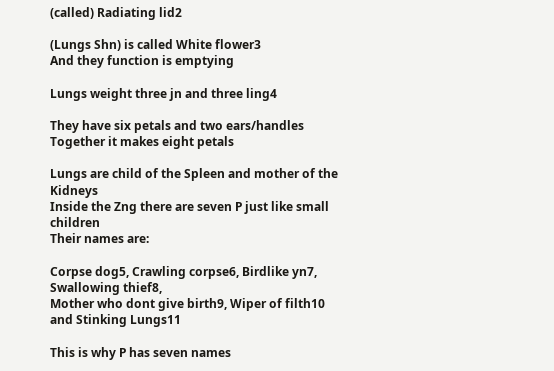(called) Radiating lid2

(Lungs Shn) is called White flower3
And they function is emptying

Lungs weight three jn and three ling4

They have six petals and two ears/handles
Together it makes eight petals

Lungs are child of the Spleen and mother of the Kidneys
Inside the Zng there are seven P just like small children
Their names are:

Corpse dog5, Crawling corpse6, Birdlike yn7, Swallowing thief8,
Mother who dont give birth9, Wiper of filth10 and Stinking Lungs11

This is why P has seven names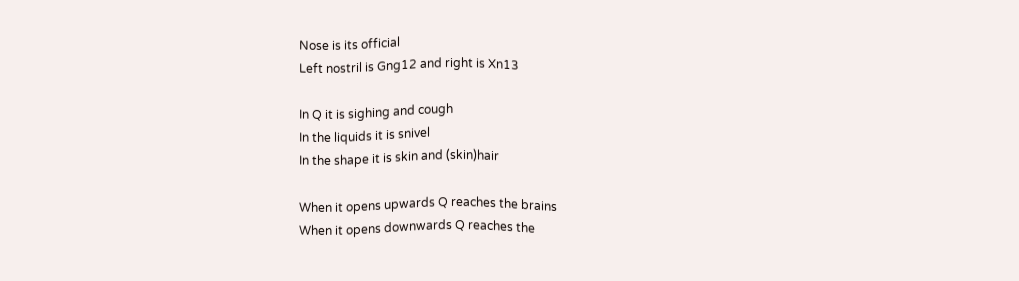Nose is its official
Left nostril is Gng12 and right is Xn13

In Q it is sighing and cough
In the liquids it is snivel
In the shape it is skin and (skin)hair

When it opens upwards Q reaches the brains
When it opens downwards Q reaches the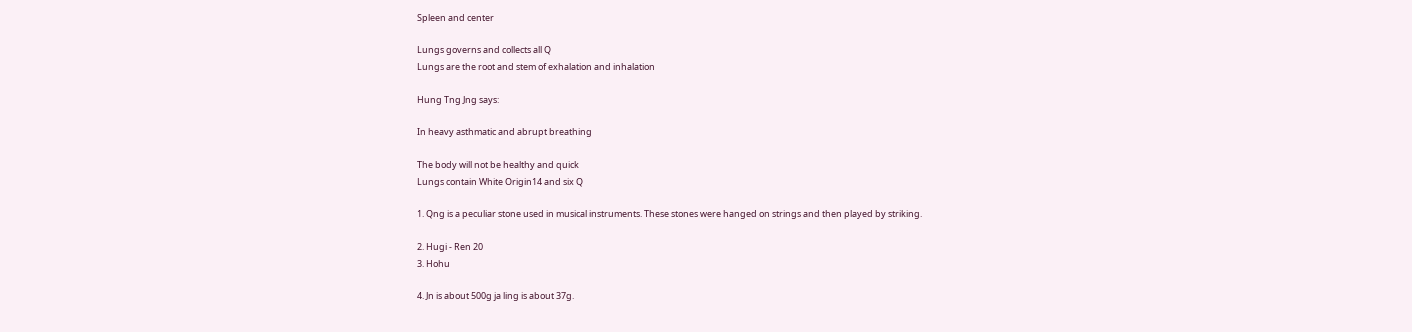Spleen and center

Lungs governs and collects all Q
Lungs are the root and stem of exhalation and inhalation

Hung Tng Jng says:

In heavy asthmatic and abrupt breathing

The body will not be healthy and quick
Lungs contain White Origin14 and six Q

1. Qng is a peculiar stone used in musical instruments. These stones were hanged on strings and then played by striking.

2. Hugi - Ren 20
3. Hohu

4. Jn is about 500g ja ling is about 37g.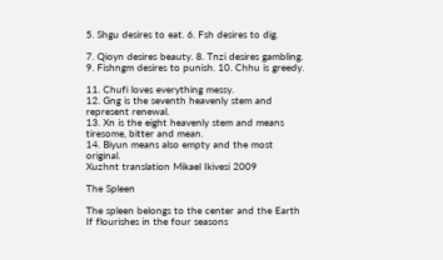5. Shgu desires to eat. 6. Fsh desires to dig.

7. Qioyn desires beauty. 8. Tnzi desires gambling.
9. Fishngm desires to punish. 10. Chhu is greedy.

11. Chufi loves everything messy.
12. Gng is the seventh heavenly stem and represent renewal.
13. Xn is the eight heavenly stem and means tiresome, bitter and mean.
14. Biyun means also empty and the most original.
Xuzhnt translation Mikael Ikivesi 2009

The Spleen

The spleen belongs to the center and the Earth
If flourishes in the four seasons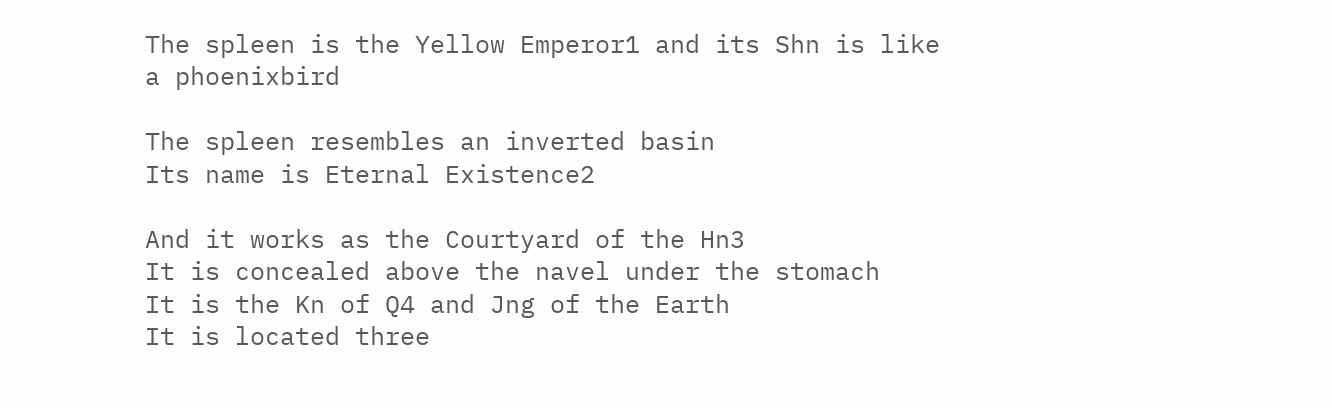The spleen is the Yellow Emperor1 and its Shn is like a phoenixbird

The spleen resembles an inverted basin
Its name is Eternal Existence2

And it works as the Courtyard of the Hn3
It is concealed above the navel under the stomach
It is the Kn of Q4 and Jng of the Earth
It is located three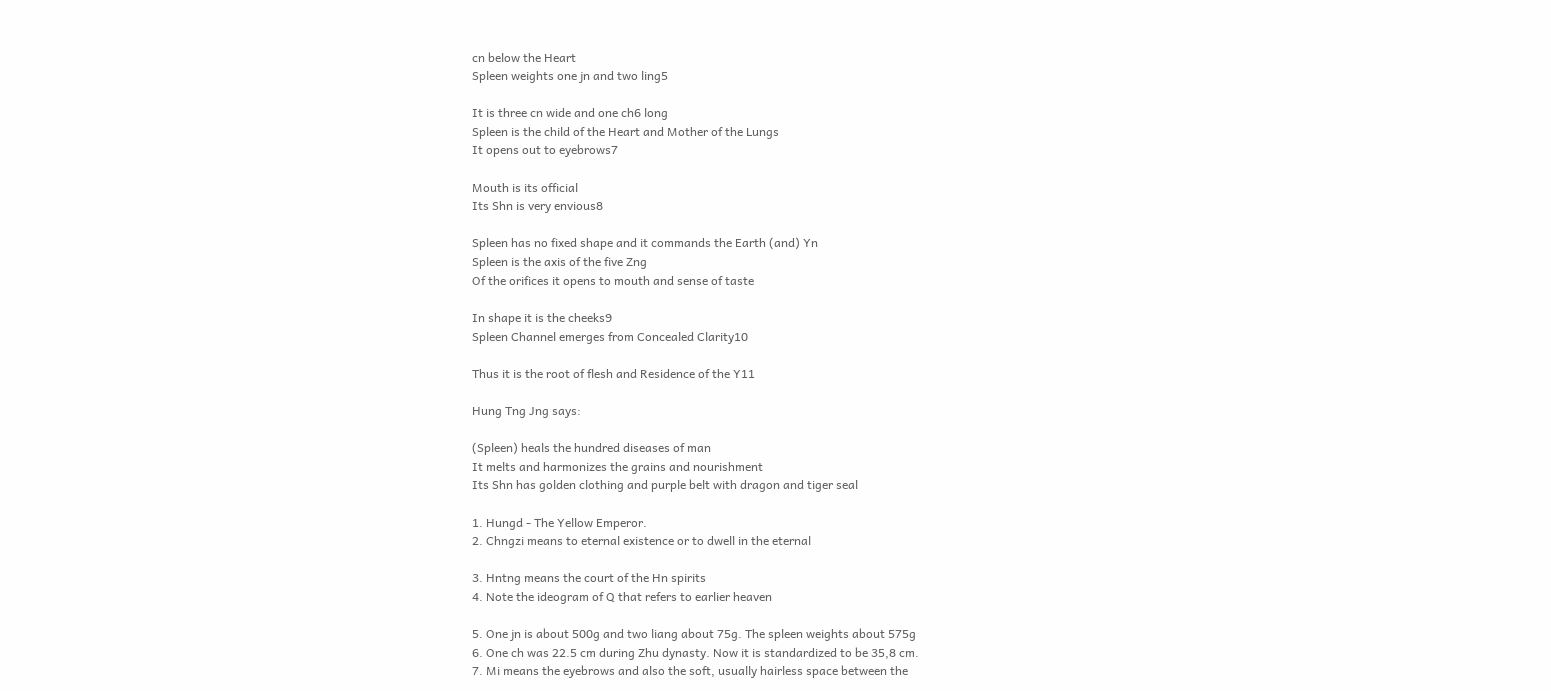cn below the Heart
Spleen weights one jn and two ling5

It is three cn wide and one ch6 long
Spleen is the child of the Heart and Mother of the Lungs
It opens out to eyebrows7

Mouth is its official
Its Shn is very envious8

Spleen has no fixed shape and it commands the Earth (and) Yn
Spleen is the axis of the five Zng
Of the orifices it opens to mouth and sense of taste

In shape it is the cheeks9
Spleen Channel emerges from Concealed Clarity10

Thus it is the root of flesh and Residence of the Y11

Hung Tng Jng says:

(Spleen) heals the hundred diseases of man
It melts and harmonizes the grains and nourishment
Its Shn has golden clothing and purple belt with dragon and tiger seal

1. Hungd - The Yellow Emperor.
2. Chngzi means to eternal existence or to dwell in the eternal

3. Hntng means the court of the Hn spirits
4. Note the ideogram of Q that refers to earlier heaven

5. One jn is about 500g and two liang about 75g. The spleen weights about 575g
6. One ch was 22.5 cm during Zhu dynasty. Now it is standardized to be 35,8 cm.
7. Mi means the eyebrows and also the soft, usually hairless space between the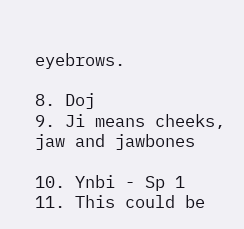eyebrows.

8. Doj
9. Ji means cheeks, jaw and jawbones

10. Ynbi - Sp 1
11. This could be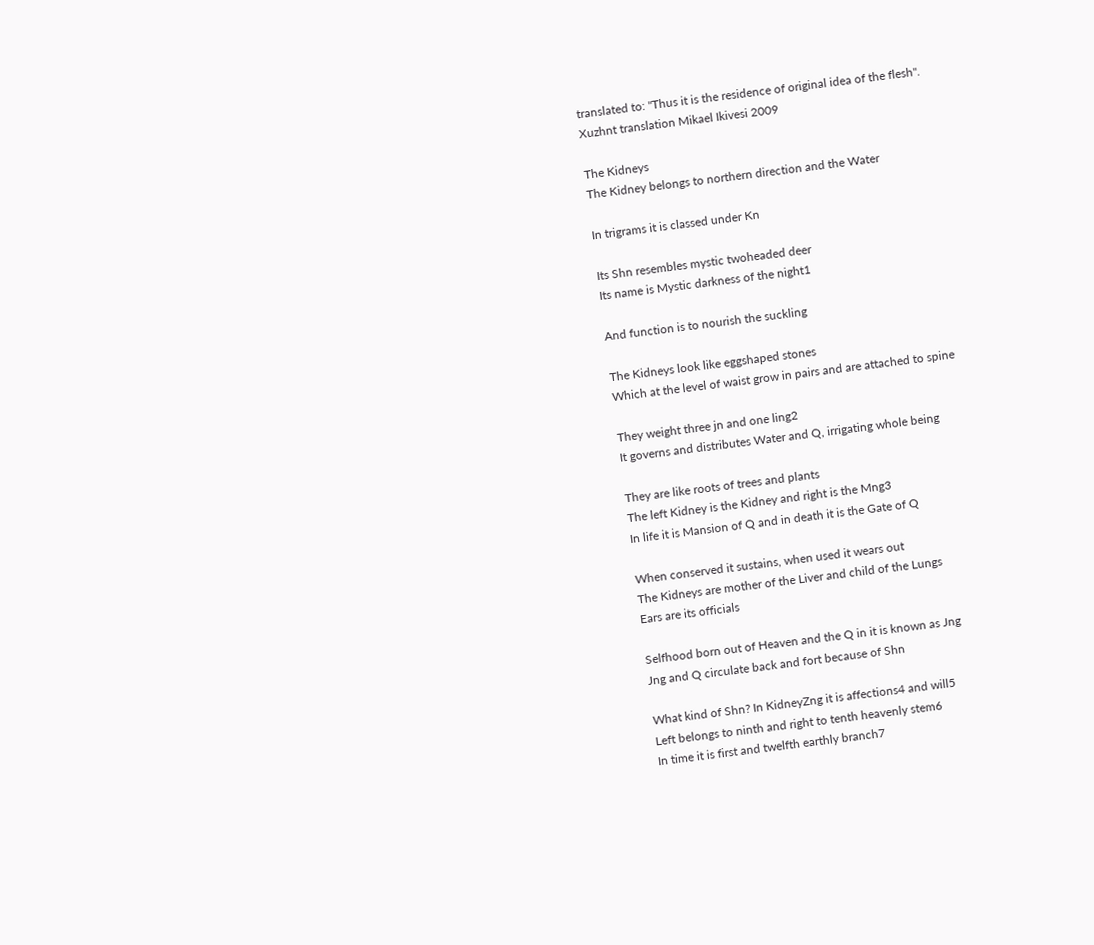translated to: "Thus it is the residence of original idea of the flesh".
Xuzhnt translation Mikael Ikivesi 2009

The Kidneys
The Kidney belongs to northern direction and the Water

In trigrams it is classed under Kn

Its Shn resembles mystic twoheaded deer
Its name is Mystic darkness of the night1

And function is to nourish the suckling

The Kidneys look like eggshaped stones
Which at the level of waist grow in pairs and are attached to spine

They weight three jn and one ling2
It governs and distributes Water and Q, irrigating whole being

They are like roots of trees and plants
The left Kidney is the Kidney and right is the Mng3
In life it is Mansion of Q and in death it is the Gate of Q

When conserved it sustains, when used it wears out
The Kidneys are mother of the Liver and child of the Lungs
Ears are its officials

Selfhood born out of Heaven and the Q in it is known as Jng
Jng and Q circulate back and fort because of Shn

What kind of Shn? In KidneyZng it is affections4 and will5
Left belongs to ninth and right to tenth heavenly stem6
In time it is first and twelfth earthly branch7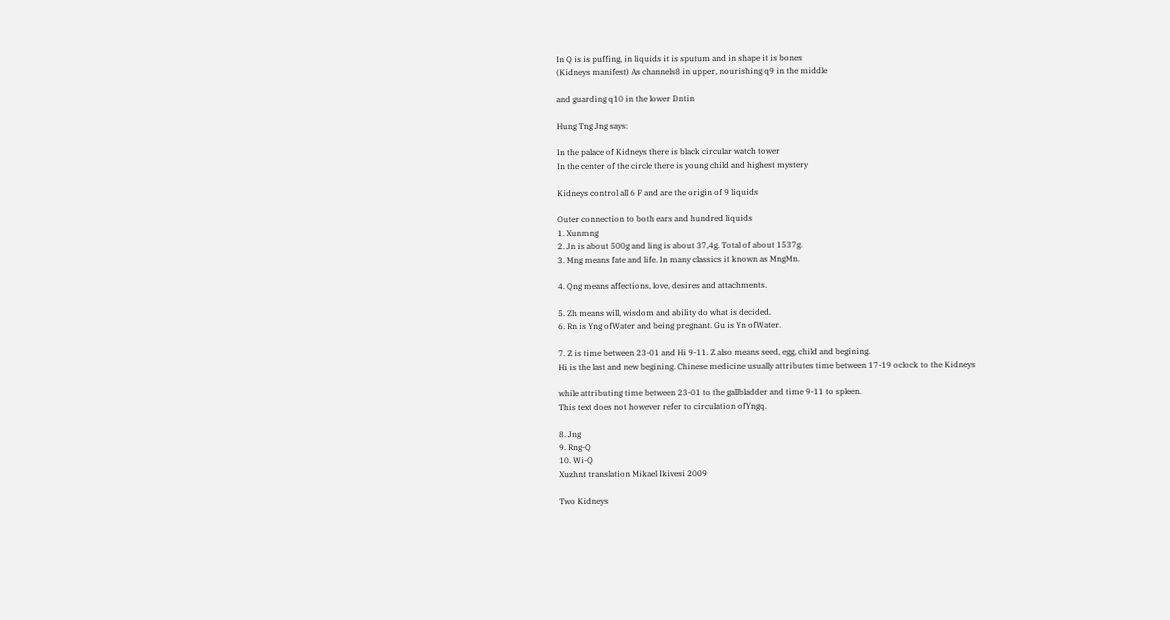In Q is is puffing, in liquids it is sputum and in shape it is bones
(Kidneys manifest) As channels8 in upper, nourishing q9 in the middle

and guarding q10 in the lower Dntin

Hung Tng Jng says:

In the palace of Kidneys there is black circular watch tower
In the center of the circle there is young child and highest mystery

Kidneys control all 6 F and are the origin of 9 liquids

Outer connection to both ears and hundred liquids
1. Xunmng
2. Jn is about 500g and ling is about 37,4g. Total of about 1537g.
3. Mng means fate and life. In many classics it known as MngMn.

4. Qng means affections, love, desires and attachments.

5. Zh means will, wisdom and ability do what is decided.
6. Rn is Yng ofWater and being pregnant. Gu is Yn ofWater.

7. Z is time between 23-01 and Hi 9-11. Z also means seed, egg, child and begining.
Hi is the last and new begining. Chinese medicine usually attributes time between 17-19 oclock to the Kidneys

while attributing time between 23-01 to the gallbladder and time 9-11 to spleen.
This text does not however refer to circulation ofYngq.

8. Jng
9. Rng-Q
10. Wi-Q
Xuzhnt translation Mikael Ikivesi 2009

Two Kidneys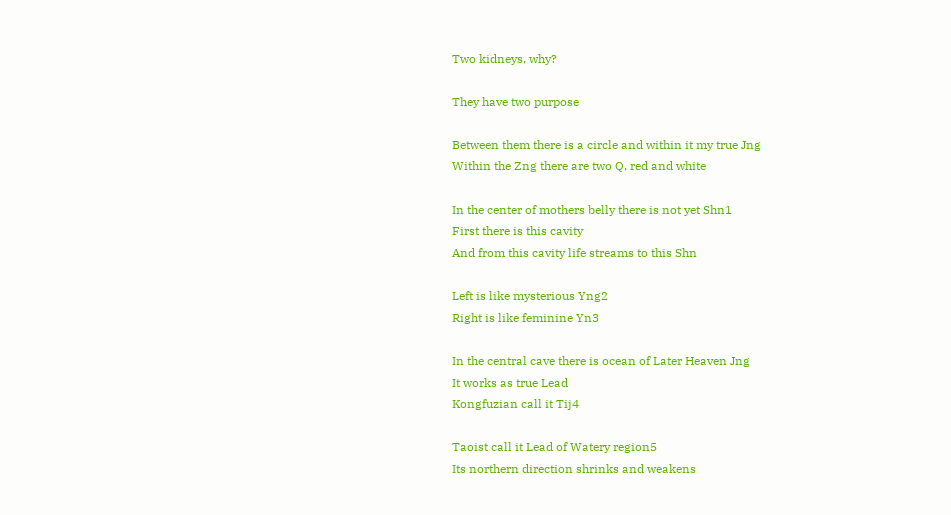Two kidneys, why?

They have two purpose

Between them there is a circle and within it my true Jng
Within the Zng there are two Q, red and white

In the center of mothers belly there is not yet Shn1
First there is this cavity
And from this cavity life streams to this Shn

Left is like mysterious Yng2
Right is like feminine Yn3

In the central cave there is ocean of Later Heaven Jng
It works as true Lead
Kongfuzian call it Tij4

Taoist call it Lead of Watery region5
Its northern direction shrinks and weakens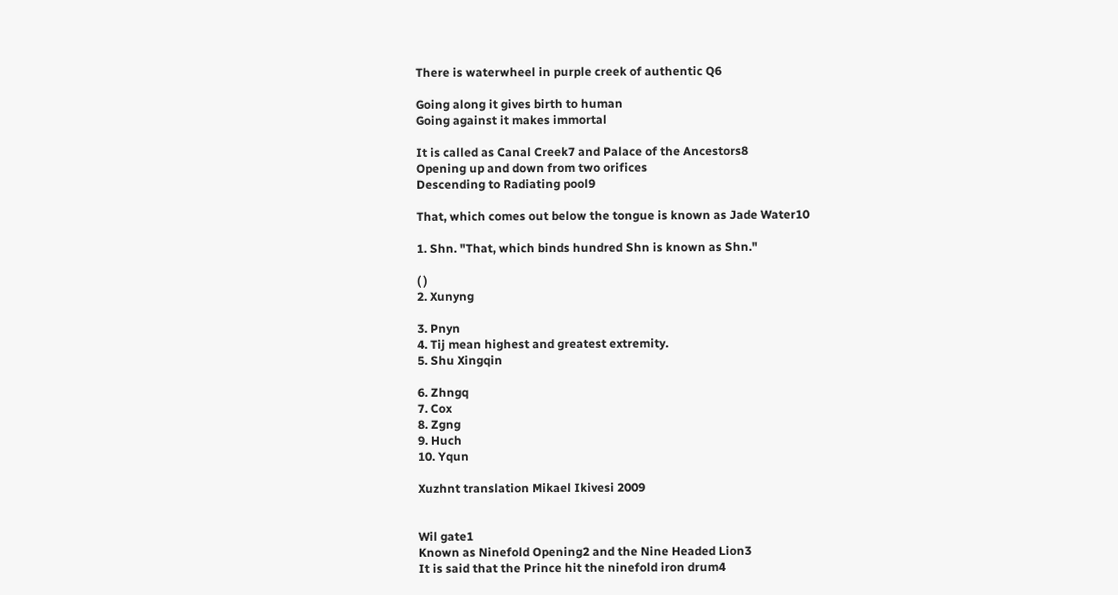There is waterwheel in purple creek of authentic Q6

Going along it gives birth to human
Going against it makes immortal

It is called as Canal Creek7 and Palace of the Ancestors8
Opening up and down from two orifices
Descending to Radiating pool9

That, which comes out below the tongue is known as Jade Water10

1. Shn. "That, which binds hundred Shn is known as Shn."

( )
2. Xunyng

3. Pnyn
4. Tij mean highest and greatest extremity.
5. Shu Xingqin

6. Zhngq
7. Cox
8. Zgng
9. Huch
10. Yqun

Xuzhnt translation Mikael Ikivesi 2009


Wil gate1
Known as Ninefold Opening2 and the Nine Headed Lion3
It is said that the Prince hit the ninefold iron drum4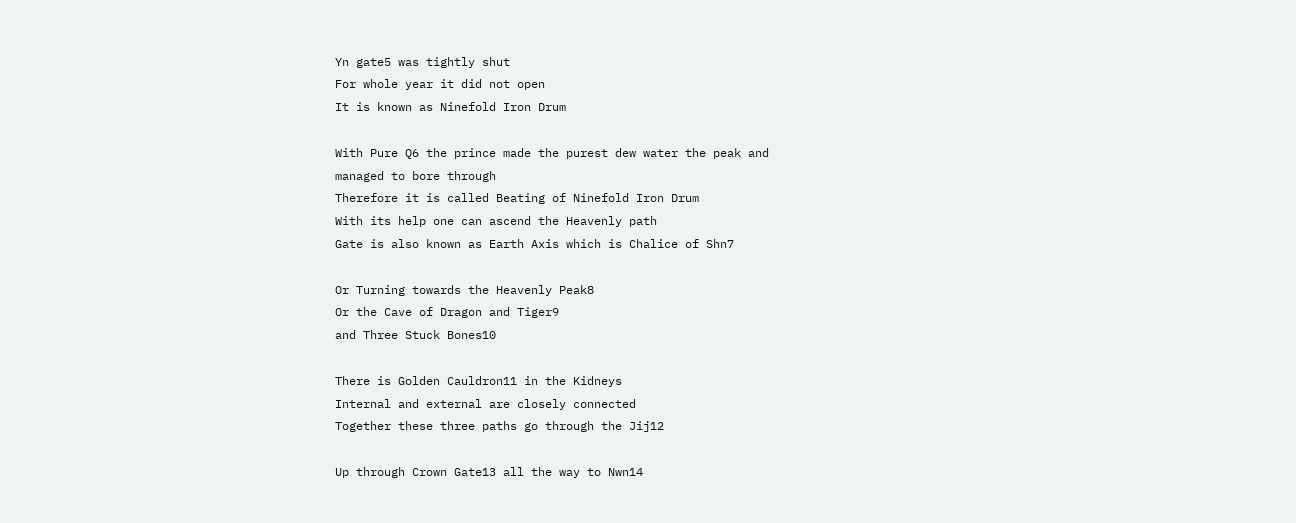Yn gate5 was tightly shut
For whole year it did not open
It is known as Ninefold Iron Drum

With Pure Q6 the prince made the purest dew water the peak and
managed to bore through
Therefore it is called Beating of Ninefold Iron Drum
With its help one can ascend the Heavenly path
Gate is also known as Earth Axis which is Chalice of Shn7

Or Turning towards the Heavenly Peak8
Or the Cave of Dragon and Tiger9
and Three Stuck Bones10

There is Golden Cauldron11 in the Kidneys
Internal and external are closely connected
Together these three paths go through the Jij12

Up through Crown Gate13 all the way to Nwn14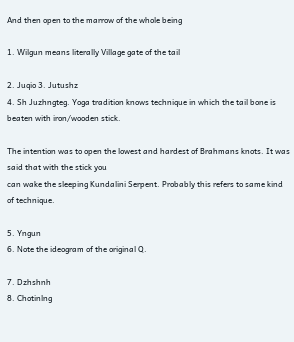And then open to the marrow of the whole being

1. Wilgun means literally Village gate of the tail

2. Juqio 3. Jutushz
4. Sh Juzhngteg. Yoga tradition knows technique in which the tail bone is beaten with iron/wooden stick.

The intention was to open the lowest and hardest of Brahmans knots. It was said that with the stick you
can wake the sleeping Kundalini Serpent. Probably this refers to same kind of technique.

5. Yngun
6. Note the ideogram of the original Q.

7. Dzhshnh
8. Chotinlng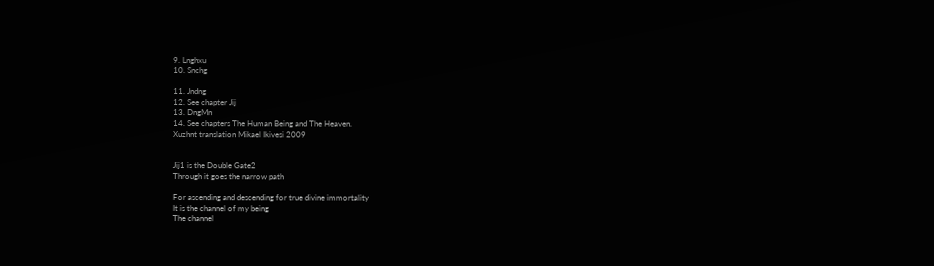9. Lnghxu
10. Snchg

11. Jndng
12. See chapter Jij
13. DngMn
14. See chapters The Human Being and The Heaven.
Xuzhnt translation Mikael Ikivesi 2009


Jij1 is the Double Gate2
Through it goes the narrow path

For ascending and descending for true divine immortality
It is the channel of my being
The channel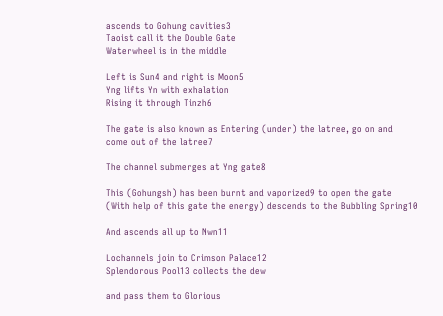ascends to Gohung cavities3
Taoist call it the Double Gate
Waterwheel is in the middle

Left is Sun4 and right is Moon5
Yng lifts Yn with exhalation
Rising it through Tinzh6

The gate is also known as Entering (under) the latree, go on and
come out of the latree7

The channel submerges at Yng gate8

This (Gohungsh) has been burnt and vaporized9 to open the gate
(With help of this gate the energy) descends to the Bubbling Spring10

And ascends all up to Nwn11

Lochannels join to Crimson Palace12
Splendorous Pool13 collects the dew

and pass them to Glorious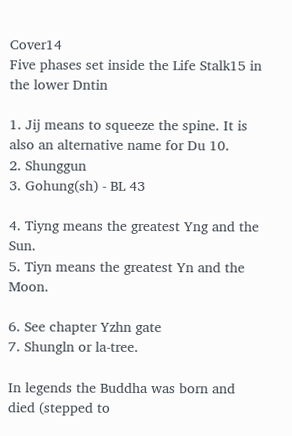Cover14
Five phases set inside the Life Stalk15 in the lower Dntin

1. Jij means to squeeze the spine. It is also an alternative name for Du 10.
2. Shunggun
3. Gohung(sh) - BL 43

4. Tiyng means the greatest Yng and the Sun.
5. Tiyn means the greatest Yn and the Moon.

6. See chapter Yzhn gate
7. Shungln or la-tree.

In legends the Buddha was born and died (stepped to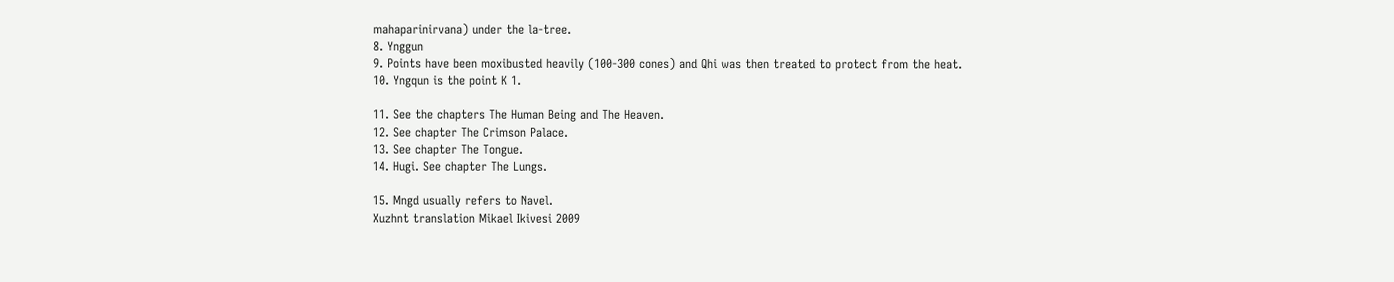mahaparinirvana) under the la-tree.
8. Ynggun
9. Points have been moxibusted heavily (100-300 cones) and Qhi was then treated to protect from the heat.
10. Yngqun is the point K 1.

11. See the chapters The Human Being and The Heaven.
12. See chapter The Crimson Palace.
13. See chapter The Tongue.
14. Hugi. See chapter The Lungs.

15. Mngd usually refers to Navel.
Xuzhnt translation Mikael Ikivesi 2009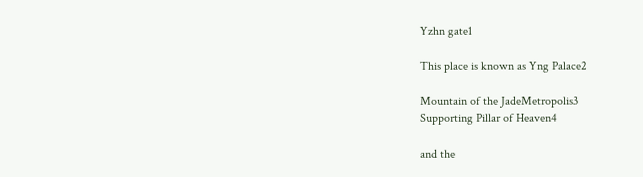Yzhn gate1

This place is known as Yng Palace2

Mountain of the JadeMetropolis3
Supporting Pillar of Heaven4

and the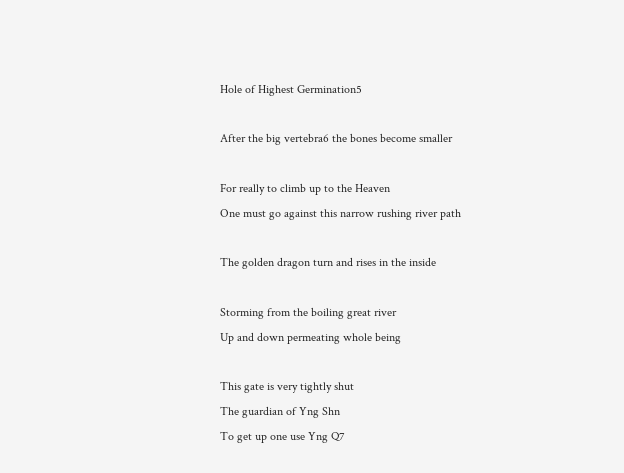Hole of Highest Germination5

After the big vertebra6 the bones become smaller

For really to climb up to the Heaven
One must go against this narrow rushing river path

The golden dragon turn and rises in the inside

Storming from the boiling great river
Up and down permeating whole being

This gate is very tightly shut
The guardian of Yng Shn
To get up one use Yng Q7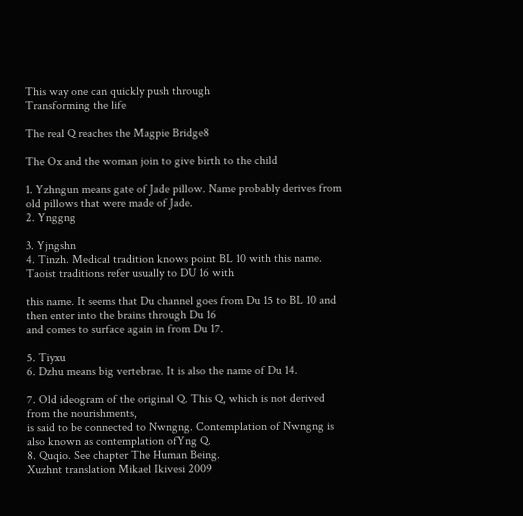This way one can quickly push through
Transforming the life

The real Q reaches the Magpie Bridge8

The Ox and the woman join to give birth to the child

1. Yzhngun means gate of Jade pillow. Name probably derives from old pillows that were made of Jade.
2. Ynggng

3. Yjngshn
4. Tinzh. Medical tradition knows point BL 10 with this name. Taoist traditions refer usually to DU 16 with

this name. It seems that Du channel goes from Du 15 to BL 10 and then enter into the brains through Du 16
and comes to surface again in from Du 17.

5. Tiyxu
6. Dzhu means big vertebrae. It is also the name of Du 14.

7. Old ideogram of the original Q. This Q, which is not derived from the nourishments,
is said to be connected to Nwngng. Contemplation of Nwngng is also known as contemplation ofYng Q.
8. Quqio. See chapter The Human Being.
Xuzhnt translation Mikael Ikivesi 2009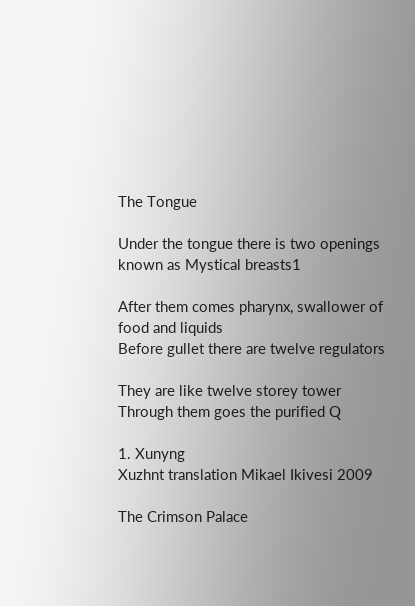The Tongue

Under the tongue there is two openings known as Mystical breasts1

After them comes pharynx, swallower of food and liquids
Before gullet there are twelve regulators

They are like twelve storey tower
Through them goes the purified Q

1. Xunyng
Xuzhnt translation Mikael Ikivesi 2009

The Crimson Palace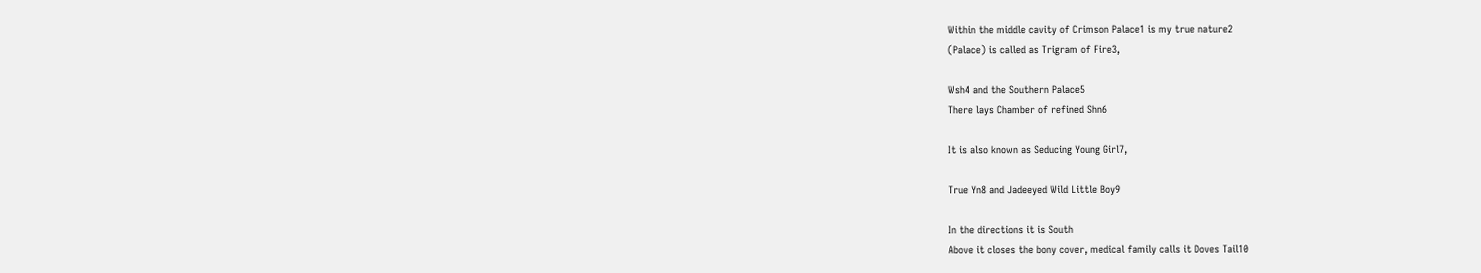Within the middle cavity of Crimson Palace1 is my true nature2
(Palace) is called as Trigram of Fire3,

Wsh4 and the Southern Palace5
There lays Chamber of refined Shn6

It is also known as Seducing Young Girl7,

True Yn8 and Jadeeyed Wild Little Boy9

In the directions it is South
Above it closes the bony cover, medical family calls it Doves Tail10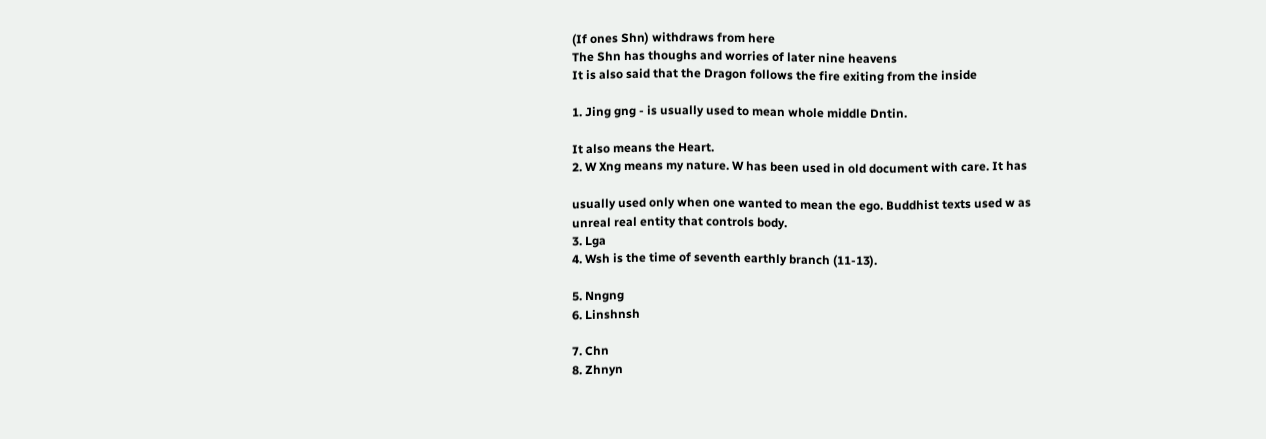(If ones Shn) withdraws from here
The Shn has thoughs and worries of later nine heavens
It is also said that the Dragon follows the fire exiting from the inside

1. Jing gng - is usually used to mean whole middle Dntin.

It also means the Heart.
2. W Xng means my nature. W has been used in old document with care. It has

usually used only when one wanted to mean the ego. Buddhist texts used w as
unreal real entity that controls body.
3. Lga
4. Wsh is the time of seventh earthly branch (11-13).

5. Nngng
6. Linshnsh

7. Chn
8. Zhnyn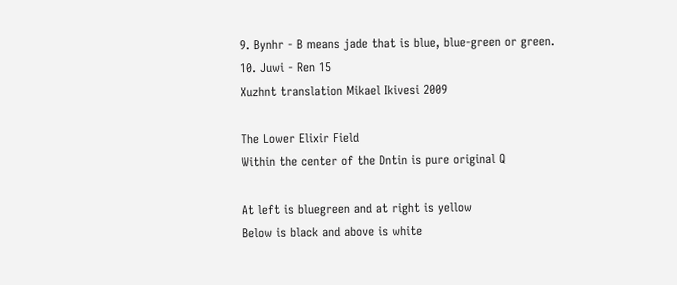9. Bynhr - B means jade that is blue, blue-green or green.
10. Juwi - Ren 15
Xuzhnt translation Mikael Ikivesi 2009

The Lower Elixir Field
Within the center of the Dntin is pure original Q

At left is bluegreen and at right is yellow
Below is black and above is white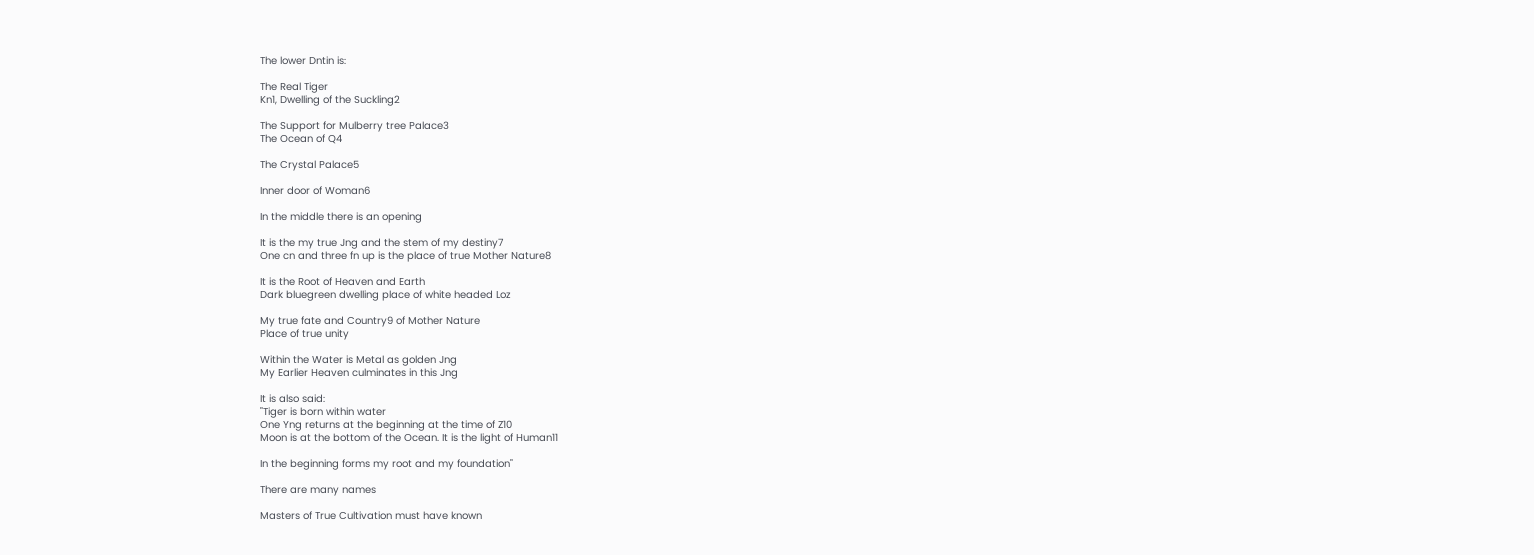The lower Dntin is:

The Real Tiger
Kn1, Dwelling of the Suckling2

The Support for Mulberry tree Palace3
The Ocean of Q4

The Crystal Palace5

Inner door of Woman6

In the middle there is an opening

It is the my true Jng and the stem of my destiny7
One cn and three fn up is the place of true Mother Nature8

It is the Root of Heaven and Earth
Dark bluegreen dwelling place of white headed Loz

My true fate and Country9 of Mother Nature
Place of true unity

Within the Water is Metal as golden Jng
My Earlier Heaven culminates in this Jng

It is also said:
"Tiger is born within water
One Yng returns at the beginning at the time of Z10
Moon is at the bottom of the Ocean. It is the light of Human11

In the beginning forms my root and my foundation"

There are many names

Masters of True Cultivation must have known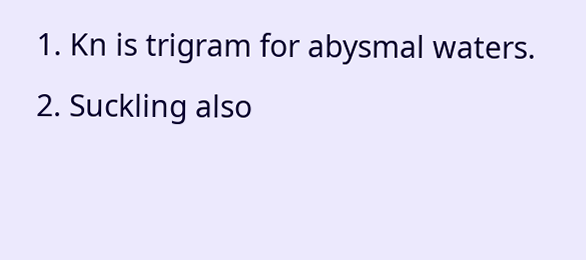1. Kn is trigram for abysmal waters.
2. Suckling also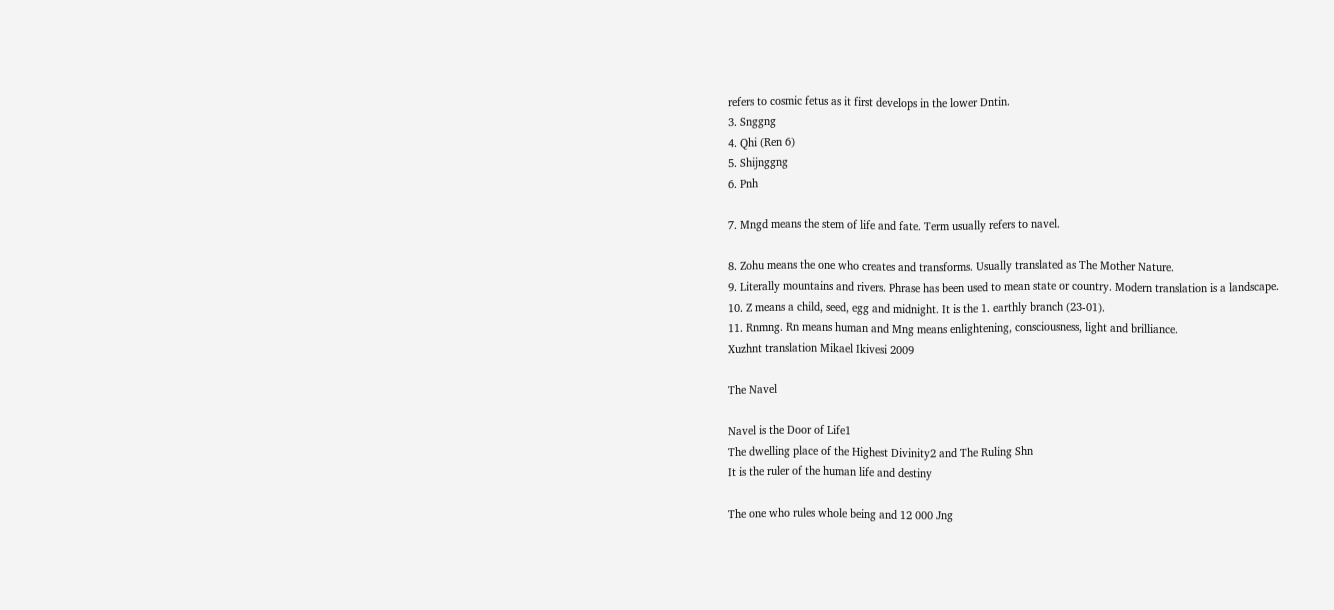refers to cosmic fetus as it first develops in the lower Dntin.
3. Snggng
4. Qhi (Ren 6)
5. Shijnggng
6. Pnh

7. Mngd means the stem of life and fate. Term usually refers to navel.

8. Zohu means the one who creates and transforms. Usually translated as The Mother Nature.
9. Literally mountains and rivers. Phrase has been used to mean state or country. Modern translation is a landscape.
10. Z means a child, seed, egg and midnight. It is the 1. earthly branch (23-01).
11. Rnmng. Rn means human and Mng means enlightening, consciousness, light and brilliance.
Xuzhnt translation Mikael Ikivesi 2009

The Navel

Navel is the Door of Life1
The dwelling place of the Highest Divinity2 and The Ruling Shn
It is the ruler of the human life and destiny

The one who rules whole being and 12 000 Jng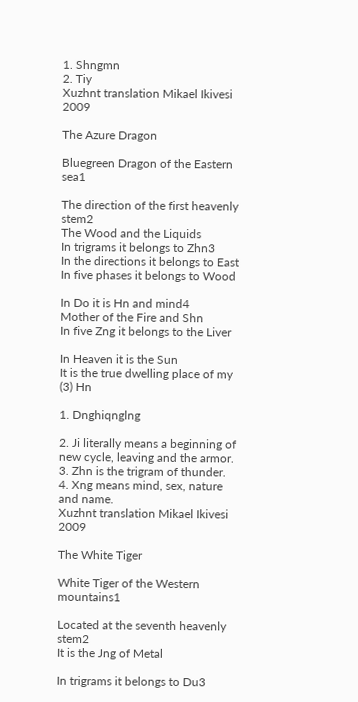1. Shngmn
2. Tiy
Xuzhnt translation Mikael Ikivesi 2009

The Azure Dragon

Bluegreen Dragon of the Eastern sea1

The direction of the first heavenly stem2
The Wood and the Liquids
In trigrams it belongs to Zhn3
In the directions it belongs to East
In five phases it belongs to Wood

In Do it is Hn and mind4
Mother of the Fire and Shn
In five Zng it belongs to the Liver

In Heaven it is the Sun
It is the true dwelling place of my (3) Hn

1. Dnghiqnglng

2. Ji literally means a beginning of new cycle, leaving and the armor.
3. Zhn is the trigram of thunder.
4. Xng means mind, sex, nature and name.
Xuzhnt translation Mikael Ikivesi 2009

The White Tiger

White Tiger of the Western mountains1

Located at the seventh heavenly stem2
It is the Jng of Metal

In trigrams it belongs to Du3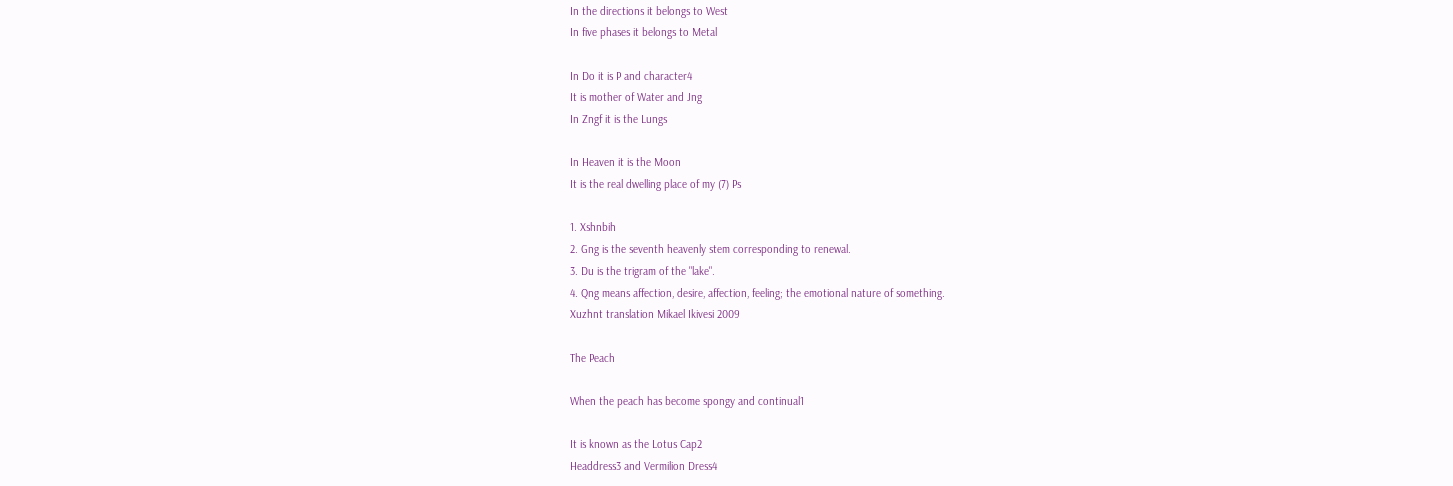In the directions it belongs to West
In five phases it belongs to Metal

In Do it is P and character4
It is mother of Water and Jng
In Zngf it is the Lungs

In Heaven it is the Moon
It is the real dwelling place of my (7) Ps

1. Xshnbih
2. Gng is the seventh heavenly stem corresponding to renewal.
3. Du is the trigram of the "lake".
4. Qng means affection, desire, affection, feeling; the emotional nature of something.
Xuzhnt translation Mikael Ikivesi 2009

The Peach

When the peach has become spongy and continual1

It is known as the Lotus Cap2
Headdress3 and Vermilion Dress4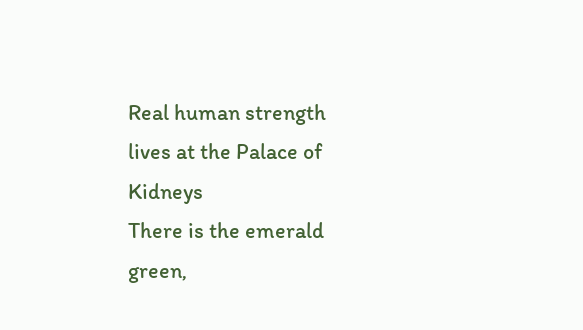Real human strength lives at the Palace of Kidneys
There is the emerald green,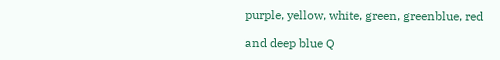purple, yellow, white, green, greenblue, red

and deep blue Q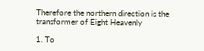Therefore the northern direction is the transformer of Eight Heavenly

1. To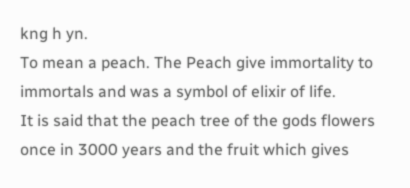kng h yn.
To mean a peach. The Peach give immortality to immortals and was a symbol of elixir of life.
It is said that the peach tree of the gods flowers once in 3000 years and the fruit which gives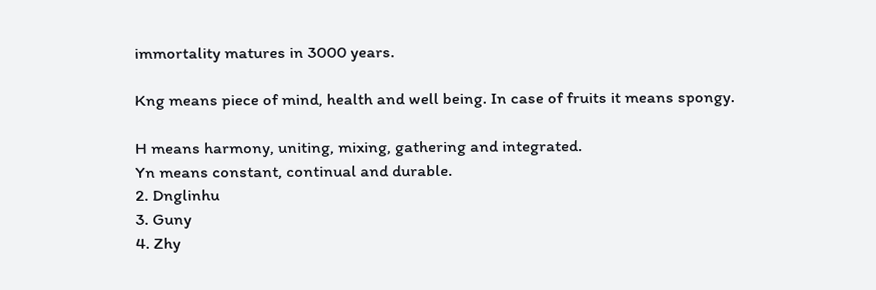immortality matures in 3000 years.

Kng means piece of mind, health and well being. In case of fruits it means spongy.

H means harmony, uniting, mixing, gathering and integrated.
Yn means constant, continual and durable.
2. Dnglinhu
3. Guny
4. Zhy